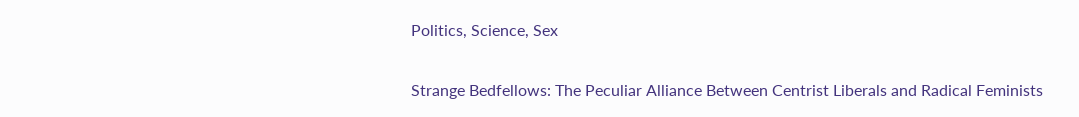Politics, Science, Sex

Strange Bedfellows: The Peculiar Alliance Between Centrist Liberals and Radical Feminists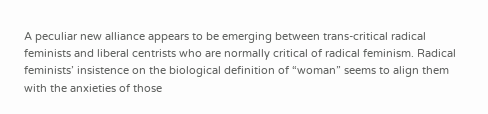A peculiar new alliance appears to be emerging between trans-critical radical feminists and liberal centrists who are normally critical of radical feminism. Radical feminists’ insistence on the biological definition of “woman” seems to align them with the anxieties of those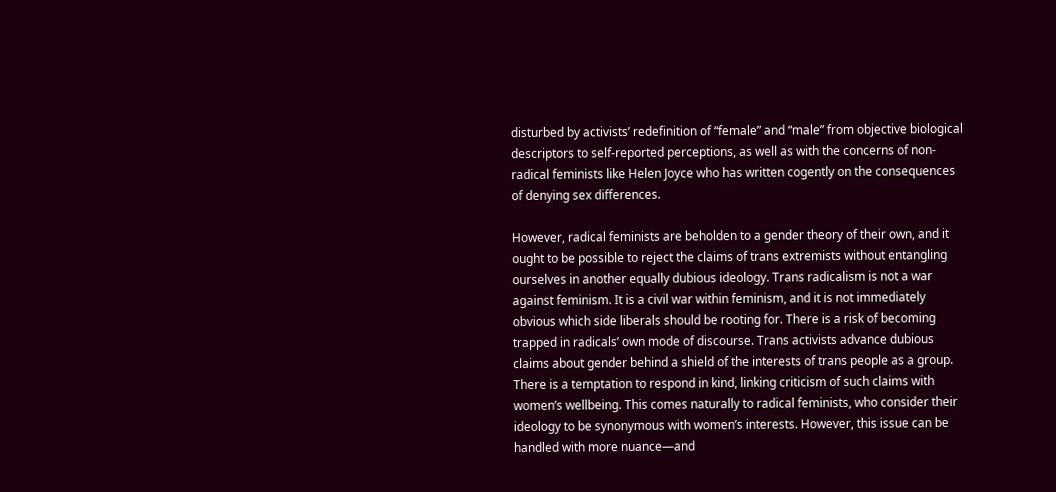disturbed by activists’ redefinition of “female” and “male” from objective biological descriptors to self-reported perceptions, as well as with the concerns of non-radical feminists like Helen Joyce who has written cogently on the consequences of denying sex differences.

However, radical feminists are beholden to a gender theory of their own, and it ought to be possible to reject the claims of trans extremists without entangling ourselves in another equally dubious ideology. Trans radicalism is not a war against feminism. It is a civil war within feminism, and it is not immediately obvious which side liberals should be rooting for. There is a risk of becoming trapped in radicals’ own mode of discourse. Trans activists advance dubious claims about gender behind a shield of the interests of trans people as a group. There is a temptation to respond in kind, linking criticism of such claims with women’s wellbeing. This comes naturally to radical feminists, who consider their ideology to be synonymous with women’s interests. However, this issue can be handled with more nuance—and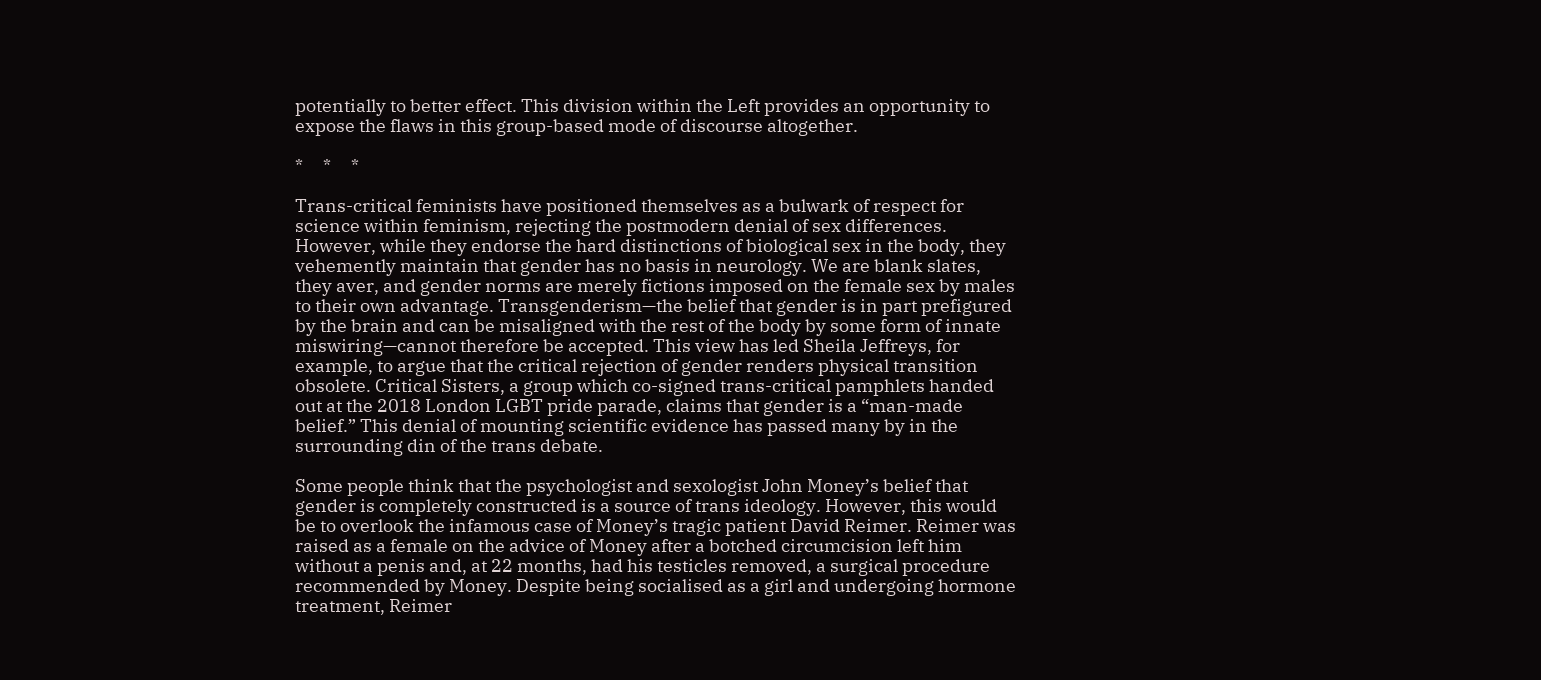potentially to better effect. This division within the Left provides an opportunity to expose the flaws in this group-based mode of discourse altogether.

*     *     *

Trans-critical feminists have positioned themselves as a bulwark of respect for science within feminism, rejecting the postmodern denial of sex differences. However, while they endorse the hard distinctions of biological sex in the body, they vehemently maintain that gender has no basis in neurology. We are blank slates, they aver, and gender norms are merely fictions imposed on the female sex by males to their own advantage. Transgenderism—the belief that gender is in part prefigured by the brain and can be misaligned with the rest of the body by some form of innate miswiring—cannot therefore be accepted. This view has led Sheila Jeffreys, for example, to argue that the critical rejection of gender renders physical transition obsolete. Critical Sisters, a group which co-signed trans-critical pamphlets handed out at the 2018 London LGBT pride parade, claims that gender is a “man-made belief.” This denial of mounting scientific evidence has passed many by in the surrounding din of the trans debate.

Some people think that the psychologist and sexologist John Money’s belief that gender is completely constructed is a source of trans ideology. However, this would be to overlook the infamous case of Money’s tragic patient David Reimer. Reimer was raised as a female on the advice of Money after a botched circumcision left him without a penis and, at 22 months, had his testicles removed, a surgical procedure recommended by Money. Despite being socialised as a girl and undergoing hormone treatment, Reimer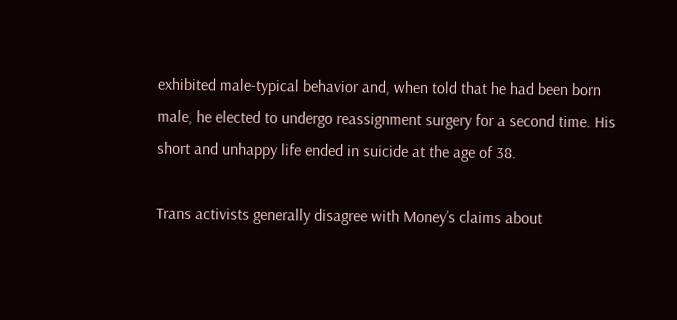exhibited male-typical behavior and, when told that he had been born male, he elected to undergo reassignment surgery for a second time. His short and unhappy life ended in suicide at the age of 38.

Trans activists generally disagree with Money’s claims about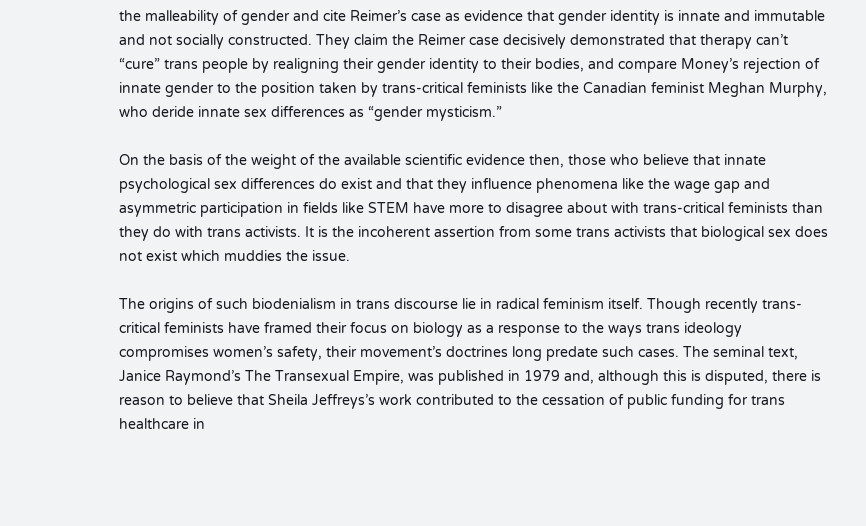the malleability of gender and cite Reimer’s case as evidence that gender identity is innate and immutable and not socially constructed. They claim the Reimer case decisively demonstrated that therapy can’t “cure” trans people by realigning their gender identity to their bodies, and compare Money’s rejection of innate gender to the position taken by trans-critical feminists like the Canadian feminist Meghan Murphy, who deride innate sex differences as “gender mysticism.”

On the basis of the weight of the available scientific evidence then, those who believe that innate psychological sex differences do exist and that they influence phenomena like the wage gap and asymmetric participation in fields like STEM have more to disagree about with trans-critical feminists than they do with trans activists. It is the incoherent assertion from some trans activists that biological sex does not exist which muddies the issue.

The origins of such biodenialism in trans discourse lie in radical feminism itself. Though recently trans-critical feminists have framed their focus on biology as a response to the ways trans ideology compromises women’s safety, their movement’s doctrines long predate such cases. The seminal text, Janice Raymond’s The Transexual Empire, was published in 1979 and, although this is disputed, there is reason to believe that Sheila Jeffreys’s work contributed to the cessation of public funding for trans healthcare in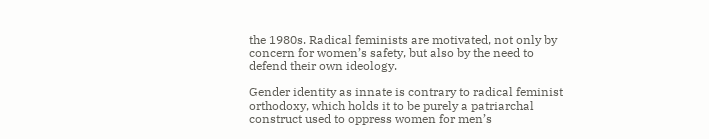the 1980s. Radical feminists are motivated, not only by concern for women’s safety, but also by the need to defend their own ideology.

Gender identity as innate is contrary to radical feminist orthodoxy, which holds it to be purely a patriarchal construct used to oppress women for men’s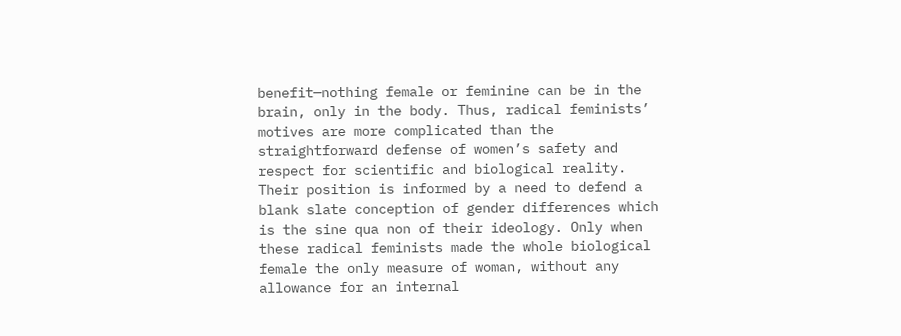benefit—nothing female or feminine can be in the brain, only in the body. Thus, radical feminists’ motives are more complicated than the straightforward defense of women’s safety and respect for scientific and biological reality. Their position is informed by a need to defend a blank slate conception of gender differences which is the sine qua non of their ideology. Only when these radical feminists made the whole biological female the only measure of woman, without any allowance for an internal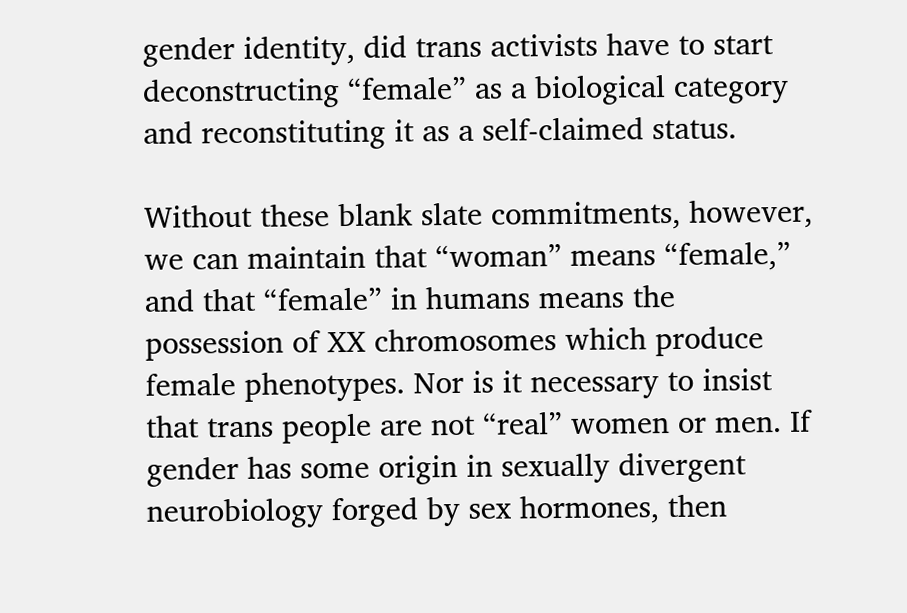gender identity, did trans activists have to start deconstructing “female” as a biological category and reconstituting it as a self-claimed status.

Without these blank slate commitments, however, we can maintain that “woman” means “female,” and that “female” in humans means the possession of XX chromosomes which produce female phenotypes. Nor is it necessary to insist that trans people are not “real” women or men. If gender has some origin in sexually divergent neurobiology forged by sex hormones, then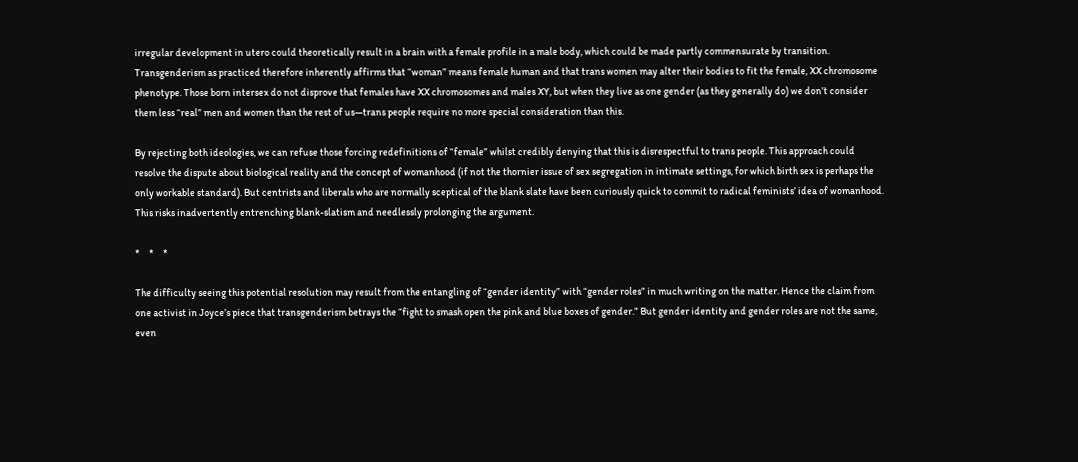irregular development in utero could theoretically result in a brain with a female profile in a male body, which could be made partly commensurate by transition. Transgenderism as practiced therefore inherently affirms that “woman” means female human and that trans women may alter their bodies to fit the female, XX chromosome phenotype. Those born intersex do not disprove that females have XX chromosomes and males XY, but when they live as one gender (as they generally do) we don’t consider them less “real” men and women than the rest of us—trans people require no more special consideration than this.

By rejecting both ideologies, we can refuse those forcing redefinitions of “female” whilst credibly denying that this is disrespectful to trans people. This approach could resolve the dispute about biological reality and the concept of womanhood (if not the thornier issue of sex segregation in intimate settings, for which birth sex is perhaps the only workable standard). But centrists and liberals who are normally sceptical of the blank slate have been curiously quick to commit to radical feminists’ idea of womanhood. This risks inadvertently entrenching blank-slatism and needlessly prolonging the argument.

*     *     *

The difficulty seeing this potential resolution may result from the entangling of “gender identity” with “gender roles” in much writing on the matter. Hence the claim from one activist in Joyce’s piece that transgenderism betrays the “fight to smash open the pink and blue boxes of gender.” But gender identity and gender roles are not the same, even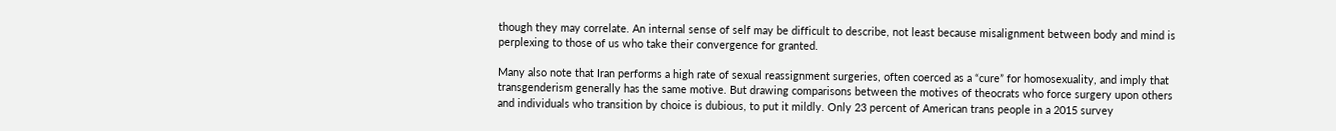though they may correlate. An internal sense of self may be difficult to describe, not least because misalignment between body and mind is perplexing to those of us who take their convergence for granted.

Many also note that Iran performs a high rate of sexual reassignment surgeries, often coerced as a “cure” for homosexuality, and imply that transgenderism generally has the same motive. But drawing comparisons between the motives of theocrats who force surgery upon others and individuals who transition by choice is dubious, to put it mildly. Only 23 percent of American trans people in a 2015 survey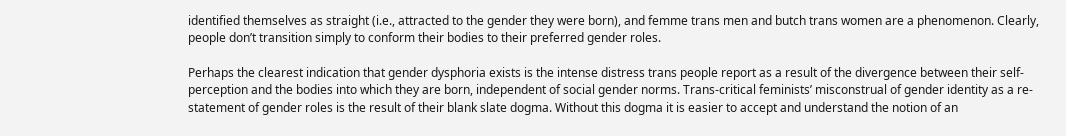identified themselves as straight (i.e., attracted to the gender they were born), and femme trans men and butch trans women are a phenomenon. Clearly, people don’t transition simply to conform their bodies to their preferred gender roles.

Perhaps the clearest indication that gender dysphoria exists is the intense distress trans people report as a result of the divergence between their self-perception and the bodies into which they are born, independent of social gender norms. Trans-critical feminists’ misconstrual of gender identity as a re-statement of gender roles is the result of their blank slate dogma. Without this dogma it is easier to accept and understand the notion of an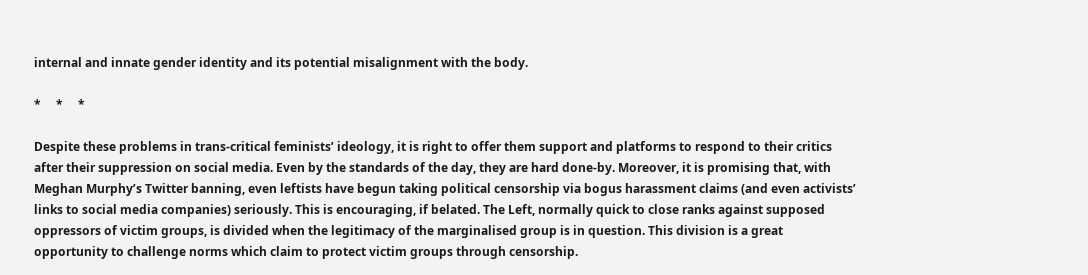internal and innate gender identity and its potential misalignment with the body.

*     *     *

Despite these problems in trans-critical feminists’ ideology, it is right to offer them support and platforms to respond to their critics after their suppression on social media. Even by the standards of the day, they are hard done-by. Moreover, it is promising that, with Meghan Murphy’s Twitter banning, even leftists have begun taking political censorship via bogus harassment claims (and even activists’ links to social media companies) seriously. This is encouraging, if belated. The Left, normally quick to close ranks against supposed oppressors of victim groups, is divided when the legitimacy of the marginalised group is in question. This division is a great opportunity to challenge norms which claim to protect victim groups through censorship.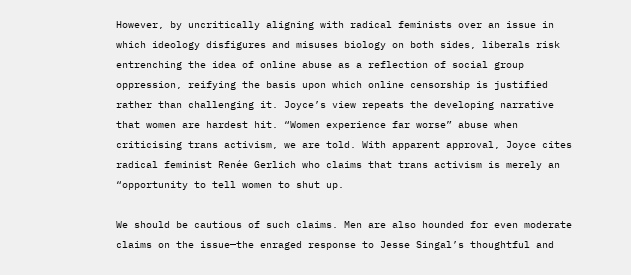However, by uncritically aligning with radical feminists over an issue in which ideology disfigures and misuses biology on both sides, liberals risk entrenching the idea of online abuse as a reflection of social group oppression, reifying the basis upon which online censorship is justified rather than challenging it. Joyce’s view repeats the developing narrative that women are hardest hit. “Women experience far worse” abuse when criticising trans activism, we are told. With apparent approval, Joyce cites radical feminist Renée Gerlich who claims that trans activism is merely an “opportunity to tell women to shut up.

We should be cautious of such claims. Men are also hounded for even moderate claims on the issue—the enraged response to Jesse Singal’s thoughtful and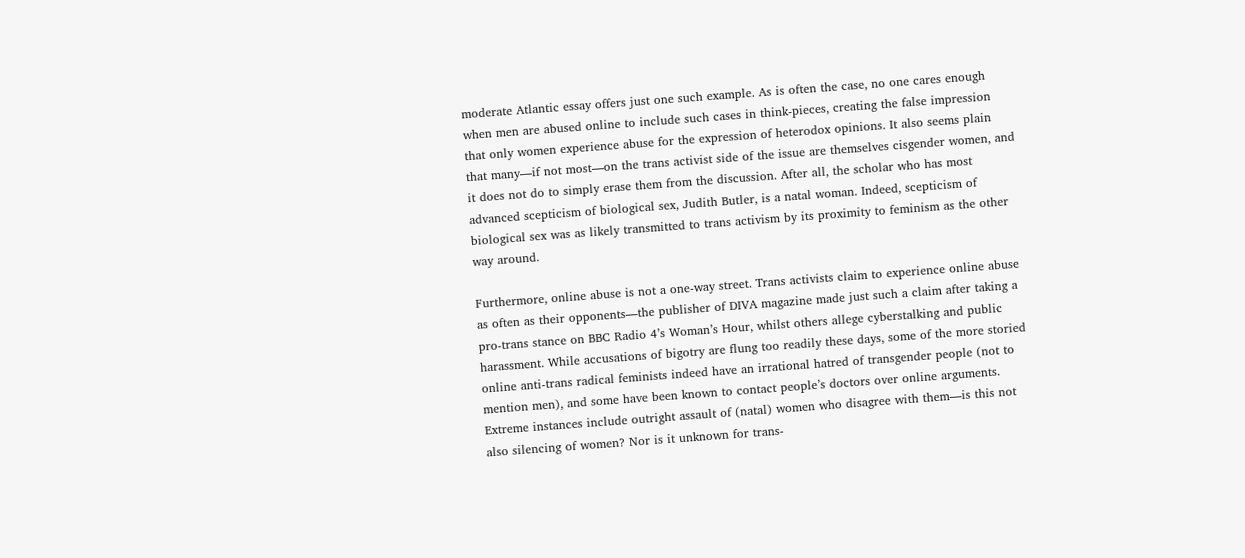moderate Atlantic essay offers just one such example. As is often the case, no one cares enough when men are abused online to include such cases in think-pieces, creating the false impression that only women experience abuse for the expression of heterodox opinions. It also seems plain that many—if not most—on the trans activist side of the issue are themselves cisgender women, and it does not do to simply erase them from the discussion. After all, the scholar who has most advanced scepticism of biological sex, Judith Butler, is a natal woman. Indeed, scepticism of biological sex was as likely transmitted to trans activism by its proximity to feminism as the other way around.

Furthermore, online abuse is not a one-way street. Trans activists claim to experience online abuse as often as their opponents—the publisher of DIVA magazine made just such a claim after taking a pro-trans stance on BBC Radio 4’s Woman’s Hour, whilst others allege cyberstalking and public harassment. While accusations of bigotry are flung too readily these days, some of the more storied online anti-trans radical feminists indeed have an irrational hatred of transgender people (not to mention men), and some have been known to contact people’s doctors over online arguments. Extreme instances include outright assault of (natal) women who disagree with them—is this not also silencing of women? Nor is it unknown for trans-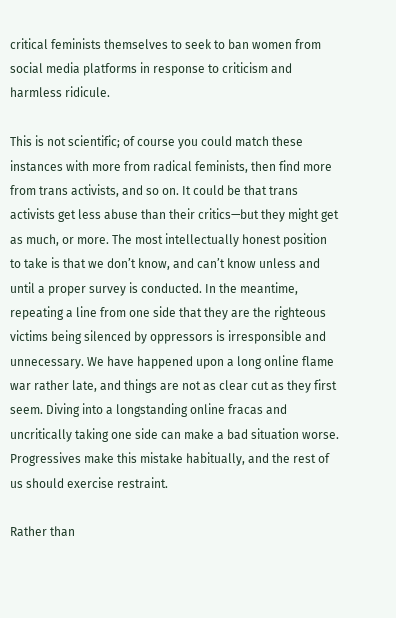critical feminists themselves to seek to ban women from social media platforms in response to criticism and harmless ridicule.

This is not scientific; of course you could match these instances with more from radical feminists, then find more from trans activists, and so on. It could be that trans activists get less abuse than their critics—but they might get as much, or more. The most intellectually honest position to take is that we don’t know, and can’t know unless and until a proper survey is conducted. In the meantime, repeating a line from one side that they are the righteous victims being silenced by oppressors is irresponsible and unnecessary. We have happened upon a long online flame war rather late, and things are not as clear cut as they first seem. Diving into a longstanding online fracas and uncritically taking one side can make a bad situation worse. Progressives make this mistake habitually, and the rest of us should exercise restraint.

Rather than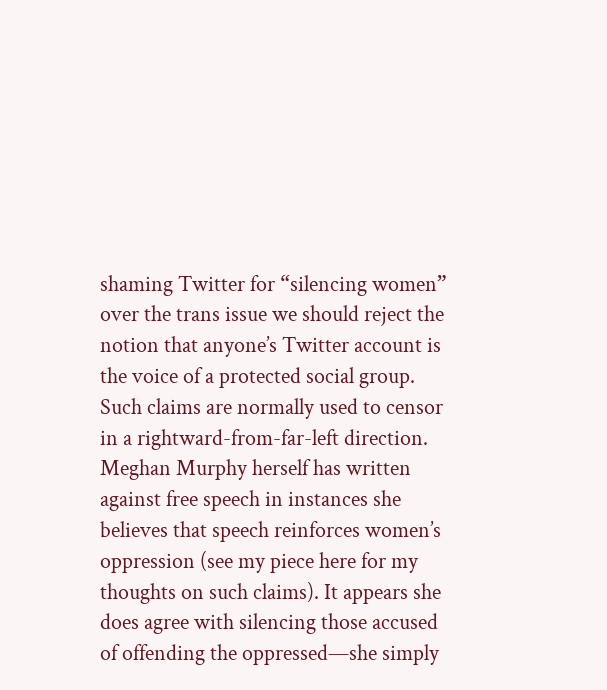shaming Twitter for “silencing women” over the trans issue we should reject the notion that anyone’s Twitter account is the voice of a protected social group. Such claims are normally used to censor in a rightward-from-far-left direction. Meghan Murphy herself has written against free speech in instances she believes that speech reinforces women’s oppression (see my piece here for my thoughts on such claims). It appears she does agree with silencing those accused of offending the oppressed—she simply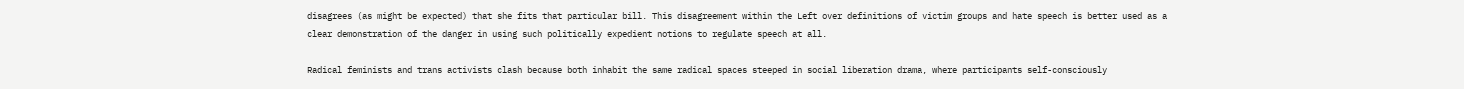disagrees (as might be expected) that she fits that particular bill. This disagreement within the Left over definitions of victim groups and hate speech is better used as a clear demonstration of the danger in using such politically expedient notions to regulate speech at all.

Radical feminists and trans activists clash because both inhabit the same radical spaces steeped in social liberation drama, where participants self-consciously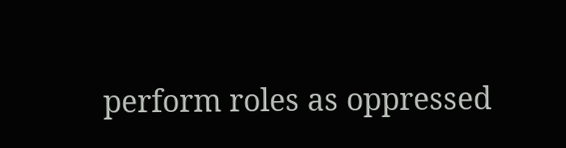perform roles as oppressed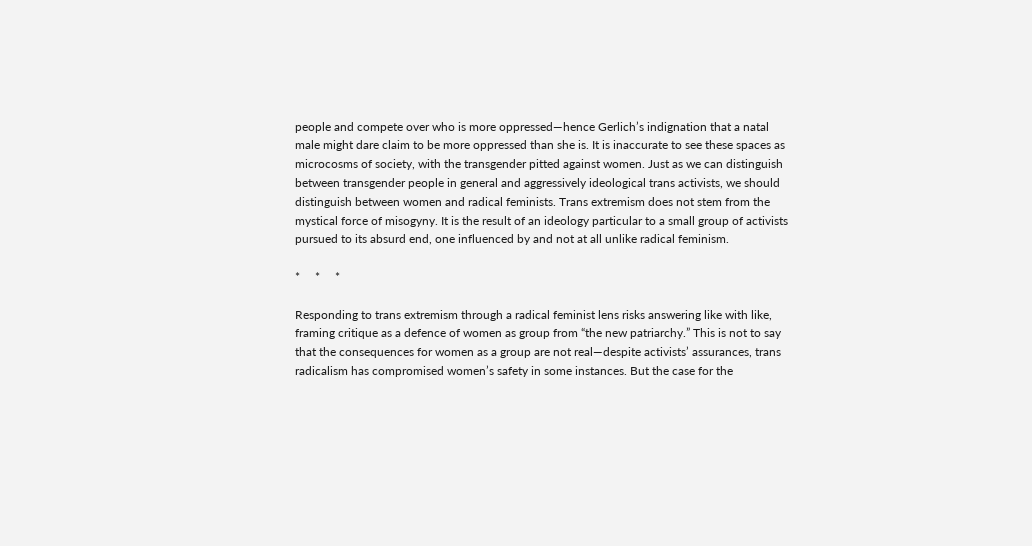people and compete over who is more oppressed—hence Gerlich’s indignation that a natal male might dare claim to be more oppressed than she is. It is inaccurate to see these spaces as microcosms of society, with the transgender pitted against women. Just as we can distinguish between transgender people in general and aggressively ideological trans activists, we should distinguish between women and radical feminists. Trans extremism does not stem from the mystical force of misogyny. It is the result of an ideology particular to a small group of activists pursued to its absurd end, one influenced by and not at all unlike radical feminism.

*     *     *

Responding to trans extremism through a radical feminist lens risks answering like with like, framing critique as a defence of women as group from “the new patriarchy.” This is not to say that the consequences for women as a group are not real—despite activists’ assurances, trans radicalism has compromised women’s safety in some instances. But the case for the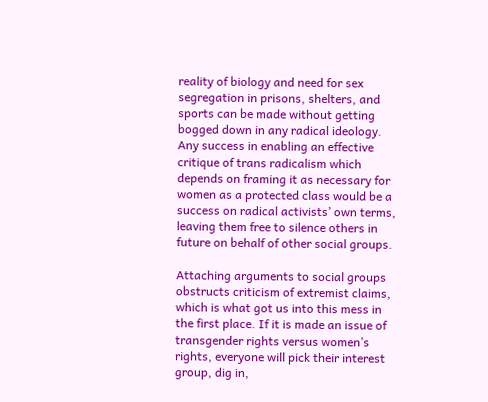reality of biology and need for sex segregation in prisons, shelters, and sports can be made without getting bogged down in any radical ideology. Any success in enabling an effective critique of trans radicalism which depends on framing it as necessary for women as a protected class would be a success on radical activists’ own terms, leaving them free to silence others in future on behalf of other social groups.

Attaching arguments to social groups obstructs criticism of extremist claims, which is what got us into this mess in the first place. If it is made an issue of transgender rights versus women’s rights, everyone will pick their interest group, dig in,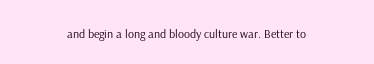and begin a long and bloody culture war. Better to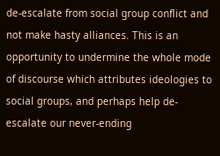de-escalate from social group conflict and not make hasty alliances. This is an opportunity to undermine the whole mode of discourse which attributes ideologies to social groups, and perhaps help de-escalate our never-ending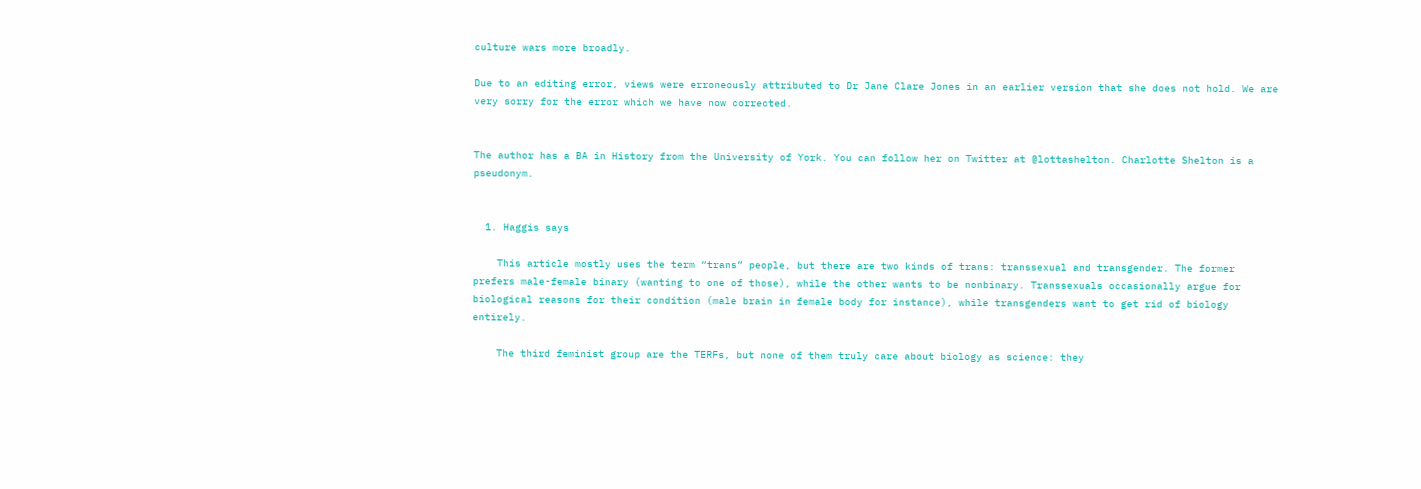culture wars more broadly.

Due to an editing error, views were erroneously attributed to Dr Jane Clare Jones in an earlier version that she does not hold. We are very sorry for the error which we have now corrected.


The author has a BA in History from the University of York. You can follow her on Twitter at @lottashelton. Charlotte Shelton is a pseudonym.


  1. Haggis says

    This article mostly uses the term “trans” people, but there are two kinds of trans: transsexual and transgender. The former prefers male-female binary (wanting to one of those), while the other wants to be nonbinary. Transsexuals occasionally argue for biological reasons for their condition (male brain in female body for instance), while transgenders want to get rid of biology entirely.

    The third feminist group are the TERFs, but none of them truly care about biology as science: they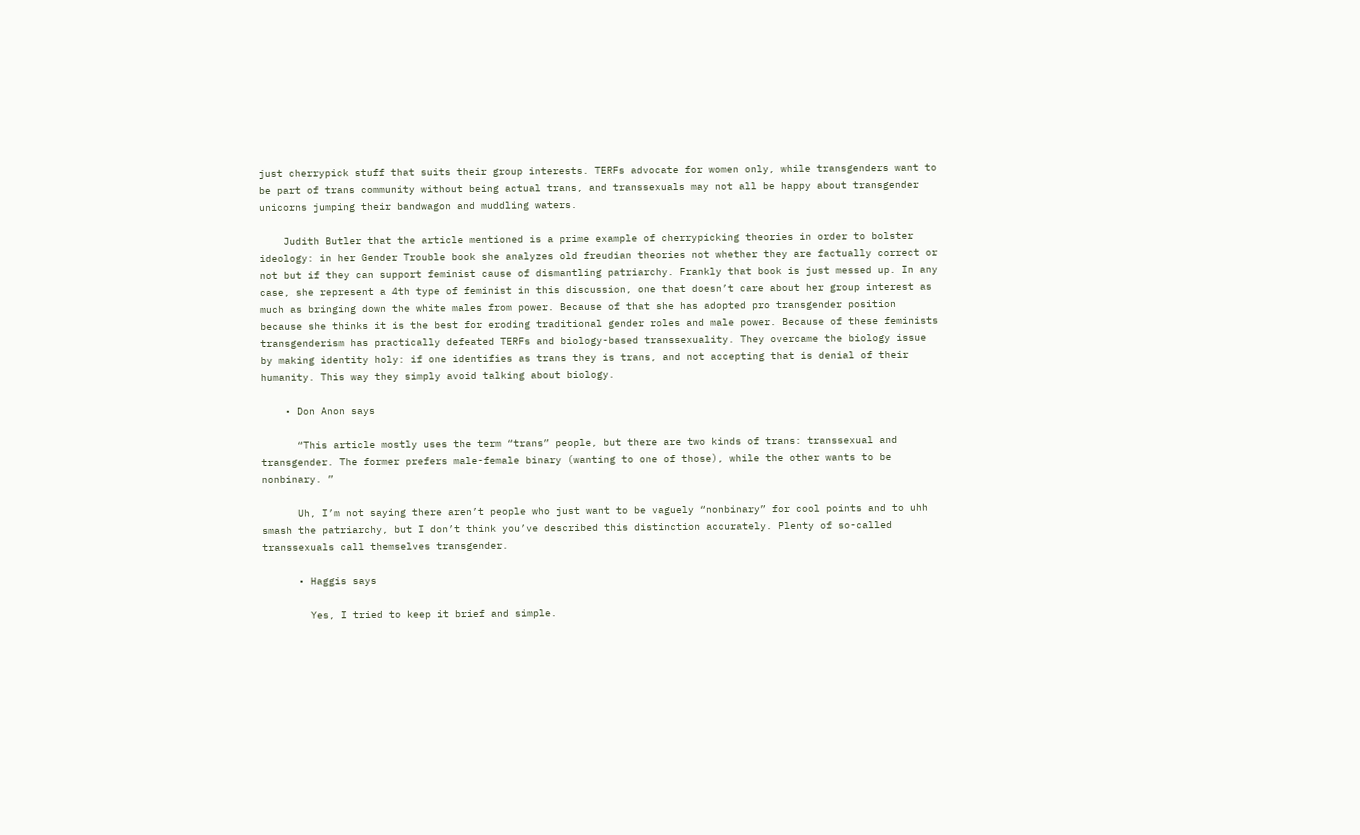just cherrypick stuff that suits their group interests. TERFs advocate for women only, while transgenders want to be part of trans community without being actual trans, and transsexuals may not all be happy about transgender unicorns jumping their bandwagon and muddling waters.

    Judith Butler that the article mentioned is a prime example of cherrypicking theories in order to bolster ideology: in her Gender Trouble book she analyzes old freudian theories not whether they are factually correct or not but if they can support feminist cause of dismantling patriarchy. Frankly that book is just messed up. In any case, she represent a 4th type of feminist in this discussion, one that doesn’t care about her group interest as much as bringing down the white males from power. Because of that she has adopted pro transgender position because she thinks it is the best for eroding traditional gender roles and male power. Because of these feminists transgenderism has practically defeated TERFs and biology-based transsexuality. They overcame the biology issue by making identity holy: if one identifies as trans they is trans, and not accepting that is denial of their humanity. This way they simply avoid talking about biology.

    • Don Anon says

      “This article mostly uses the term “trans” people, but there are two kinds of trans: transsexual and transgender. The former prefers male-female binary (wanting to one of those), while the other wants to be nonbinary. ”

      Uh, I’m not saying there aren’t people who just want to be vaguely “nonbinary” for cool points and to uhh smash the patriarchy, but I don’t think you’ve described this distinction accurately. Plenty of so-called transsexuals call themselves transgender.

      • Haggis says

        Yes, I tried to keep it brief and simple.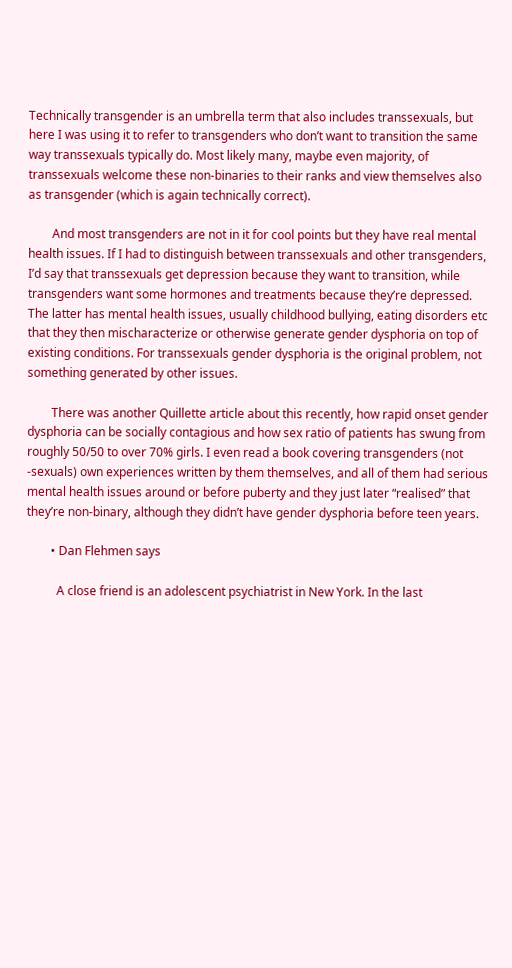Technically transgender is an umbrella term that also includes transsexuals, but here I was using it to refer to transgenders who don’t want to transition the same way transsexuals typically do. Most likely many, maybe even majority, of transsexuals welcome these non-binaries to their ranks and view themselves also as transgender (which is again technically correct).

        And most transgenders are not in it for cool points but they have real mental health issues. If I had to distinguish between transsexuals and other transgenders, I’d say that transsexuals get depression because they want to transition, while transgenders want some hormones and treatments because they’re depressed. The latter has mental health issues, usually childhood bullying, eating disorders etc that they then mischaracterize or otherwise generate gender dysphoria on top of existing conditions. For transsexuals gender dysphoria is the original problem, not something generated by other issues.

        There was another Quillette article about this recently, how rapid onset gender dysphoria can be socially contagious and how sex ratio of patients has swung from roughly 50/50 to over 70% girls. I even read a book covering transgenders (not -sexuals) own experiences written by them themselves, and all of them had serious mental health issues around or before puberty and they just later “realised” that they’re non-binary, although they didn’t have gender dysphoria before teen years.

        • Dan Flehmen says

          A close friend is an adolescent psychiatrist in New York. In the last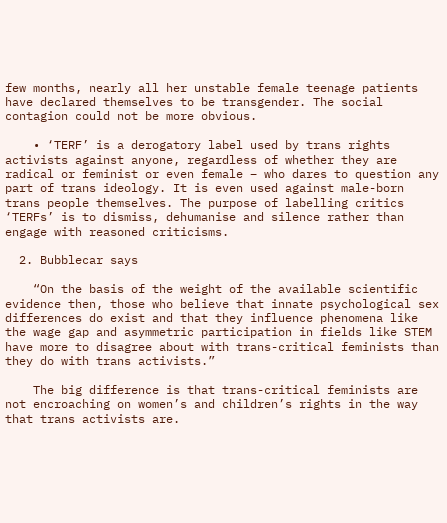few months, nearly all her unstable female teenage patients have declared themselves to be transgender. The social contagion could not be more obvious.

    • ‘TERF’ is a derogatory label used by trans rights activists against anyone, regardless of whether they are radical or feminist or even female – who dares to question any part of trans ideology. It is even used against male-born trans people themselves. The purpose of labelling critics ‘TERFs’ is to dismiss, dehumanise and silence rather than engage with reasoned criticisms.

  2. Bubblecar says

    “On the basis of the weight of the available scientific evidence then, those who believe that innate psychological sex differences do exist and that they influence phenomena like the wage gap and asymmetric participation in fields like STEM have more to disagree about with trans-critical feminists than they do with trans activists.”

    The big difference is that trans-critical feminists are not encroaching on women’s and children’s rights in the way that trans activists are.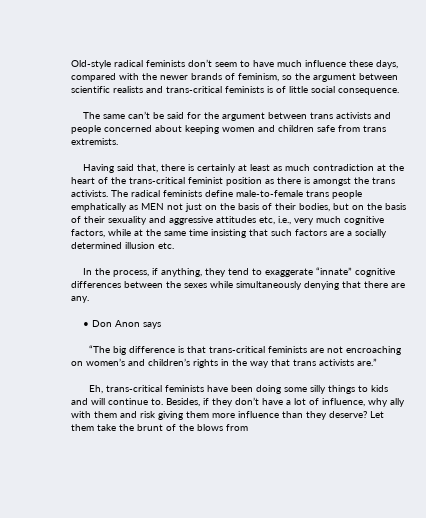Old-style radical feminists don’t seem to have much influence these days, compared with the newer brands of feminism, so the argument between scientific realists and trans-critical feminists is of little social consequence.

    The same can’t be said for the argument between trans activists and people concerned about keeping women and children safe from trans extremists.

    Having said that, there is certainly at least as much contradiction at the heart of the trans-critical feminist position as there is amongst the trans activists. The radical feminists define male-to-female trans people emphatically as MEN not just on the basis of their bodies, but on the basis of their sexuality and aggressive attitudes etc, i.e., very much cognitive factors, while at the same time insisting that such factors are a socially determined illusion etc.

    In the process, if anything, they tend to exaggerate “innate” cognitive differences between the sexes while simultaneously denying that there are any.

    • Don Anon says

      “The big difference is that trans-critical feminists are not encroaching on women’s and children’s rights in the way that trans activists are.”

      Eh, trans-critical feminists have been doing some silly things to kids and will continue to. Besides, if they don’t have a lot of influence, why ally with them and risk giving them more influence than they deserve? Let them take the brunt of the blows from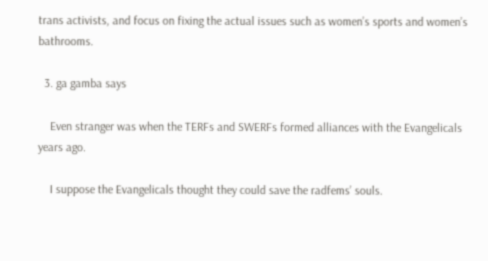trans activists, and focus on fixing the actual issues such as women’s sports and women’s bathrooms.

  3. ga gamba says

    Even stranger was when the TERFs and SWERFs formed alliances with the Evangelicals years ago.

    I suppose the Evangelicals thought they could save the radfems’ souls.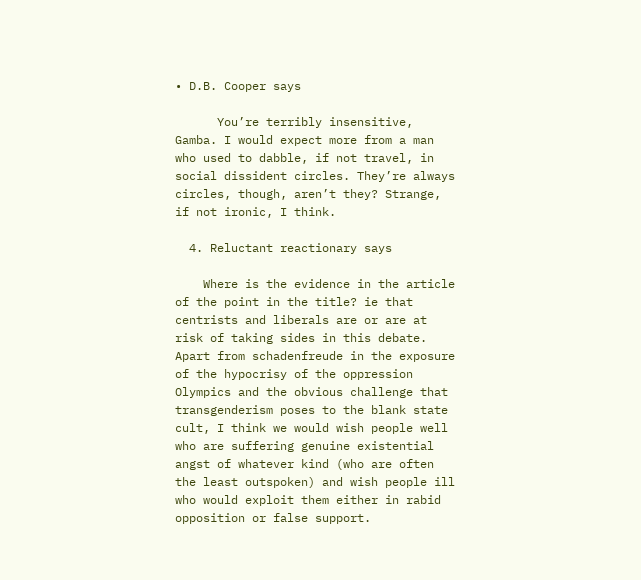• D.B. Cooper says

      You’re terribly insensitive, Gamba. I would expect more from a man who used to dabble, if not travel, in social dissident circles. They’re always circles, though, aren’t they? Strange, if not ironic, I think.

  4. Reluctant reactionary says

    Where is the evidence in the article of the point in the title? ie that centrists and liberals are or are at risk of taking sides in this debate. Apart from schadenfreude in the exposure of the hypocrisy of the oppression Olympics and the obvious challenge that transgenderism poses to the blank state cult, I think we would wish people well who are suffering genuine existential angst of whatever kind (who are often the least outspoken) and wish people ill who would exploit them either in rabid opposition or false support.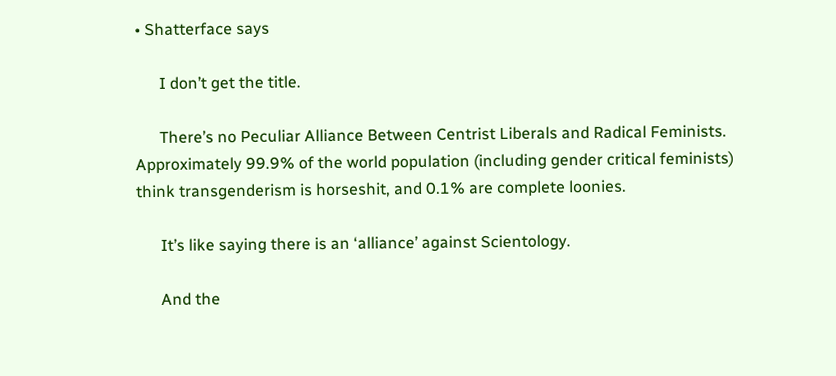• Shatterface says

      I don’t get the title.

      There’s no Peculiar Alliance Between Centrist Liberals and Radical Feminists. Approximately 99.9% of the world population (including gender critical feminists) think transgenderism is horseshit, and 0.1% are complete loonies.

      It’s like saying there is an ‘alliance’ against Scientology.

      And the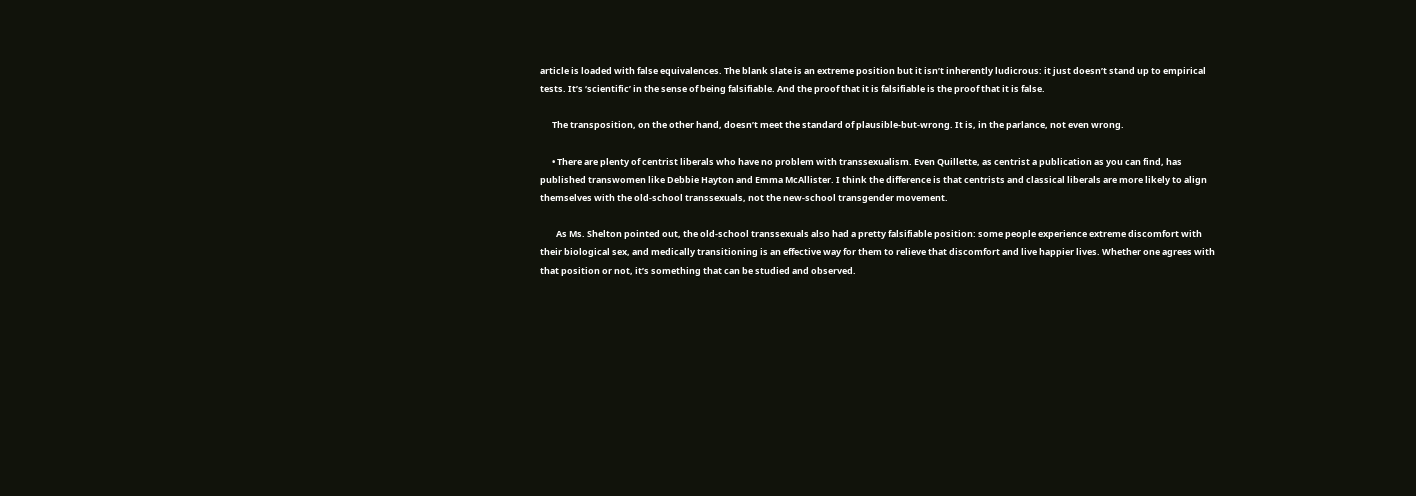article is loaded with false equivalences. The blank slate is an extreme position but it isn’t inherently ludicrous: it just doesn’t stand up to empirical tests. It’s ‘scientific’ in the sense of being falsifiable. And the proof that it is falsifiable is the proof that it is false.

      The transposition, on the other hand, doesn’t meet the standard of plausible-but-wrong. It is, in the parlance, not even wrong.

      • There are plenty of centrist liberals who have no problem with transsexualism. Even Quillette, as centrist a publication as you can find, has published transwomen like Debbie Hayton and Emma McAllister. I think the difference is that centrists and classical liberals are more likely to align themselves with the old-school transsexuals, not the new-school transgender movement.

        As Ms. Shelton pointed out, the old-school transsexuals also had a pretty falsifiable position: some people experience extreme discomfort with their biological sex, and medically transitioning is an effective way for them to relieve that discomfort and live happier lives. Whether one agrees with that position or not, it’s something that can be studied and observed.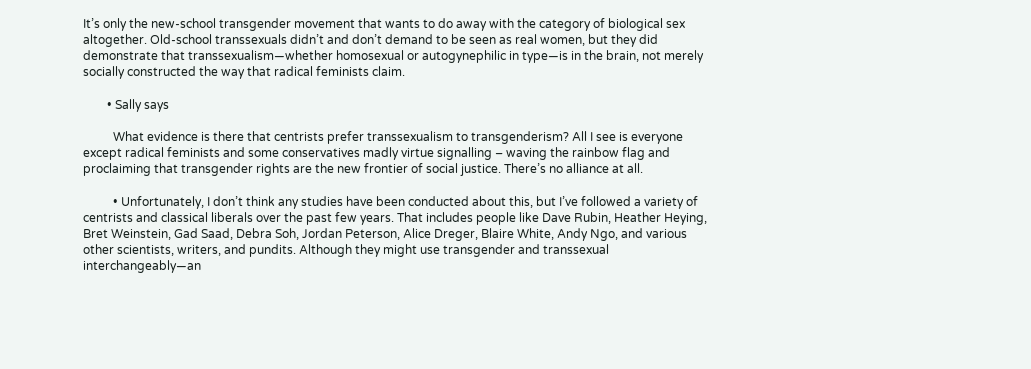It’s only the new-school transgender movement that wants to do away with the category of biological sex altogether. Old-school transsexuals didn’t and don’t demand to be seen as real women, but they did demonstrate that transsexualism—whether homosexual or autogynephilic in type—is in the brain, not merely socially constructed the way that radical feminists claim.

        • Sally says

          What evidence is there that centrists prefer transsexualism to transgenderism? All I see is everyone except radical feminists and some conservatives madly virtue signalling – waving the rainbow flag and proclaiming that transgender rights are the new frontier of social justice. There’s no alliance at all.

          • Unfortunately, I don’t think any studies have been conducted about this, but I’ve followed a variety of centrists and classical liberals over the past few years. That includes people like Dave Rubin, Heather Heying, Bret Weinstein, Gad Saad, Debra Soh, Jordan Peterson, Alice Dreger, Blaire White, Andy Ngo, and various other scientists, writers, and pundits. Although they might use transgender and transsexual interchangeably—an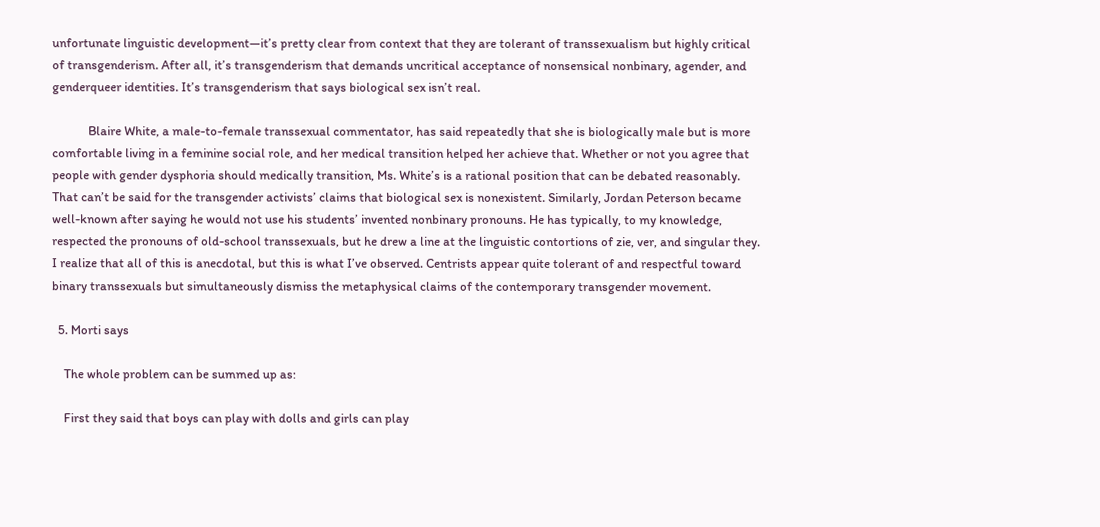unfortunate linguistic development—it’s pretty clear from context that they are tolerant of transsexualism but highly critical of transgenderism. After all, it’s transgenderism that demands uncritical acceptance of nonsensical nonbinary, agender, and genderqueer identities. It’s transgenderism that says biological sex isn’t real.

            Blaire White, a male-to-female transsexual commentator, has said repeatedly that she is biologically male but is more comfortable living in a feminine social role, and her medical transition helped her achieve that. Whether or not you agree that people with gender dysphoria should medically transition, Ms. White’s is a rational position that can be debated reasonably. That can’t be said for the transgender activists’ claims that biological sex is nonexistent. Similarly, Jordan Peterson became well-known after saying he would not use his students’ invented nonbinary pronouns. He has typically, to my knowledge, respected the pronouns of old-school transsexuals, but he drew a line at the linguistic contortions of zie, ver, and singular they. I realize that all of this is anecdotal, but this is what I’ve observed. Centrists appear quite tolerant of and respectful toward binary transsexuals but simultaneously dismiss the metaphysical claims of the contemporary transgender movement.

  5. Morti says

    The whole problem can be summed up as:

    First they said that boys can play with dolls and girls can play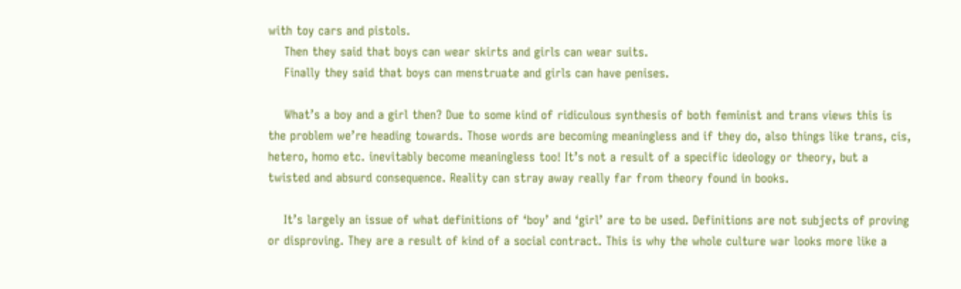with toy cars and pistols.
    Then they said that boys can wear skirts and girls can wear suits.
    Finally they said that boys can menstruate and girls can have penises.

    What’s a boy and a girl then? Due to some kind of ridiculous synthesis of both feminist and trans views this is the problem we’re heading towards. Those words are becoming meaningless and if they do, also things like trans, cis, hetero, homo etc. inevitably become meaningless too! It’s not a result of a specific ideology or theory, but a twisted and absurd consequence. Reality can stray away really far from theory found in books.

    It’s largely an issue of what definitions of ‘boy’ and ‘girl’ are to be used. Definitions are not subjects of proving or disproving. They are a result of kind of a social contract. This is why the whole culture war looks more like a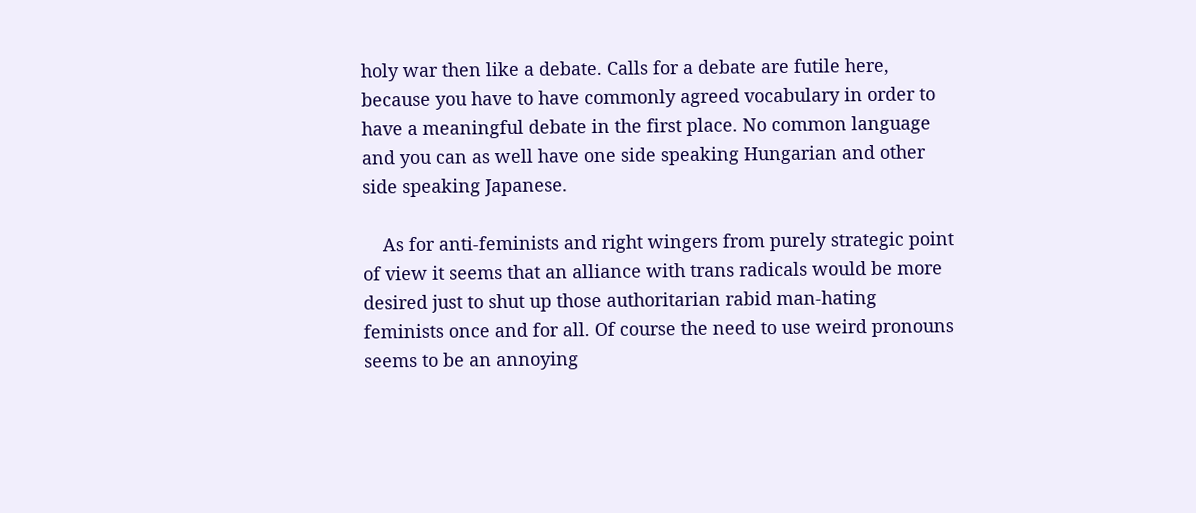holy war then like a debate. Calls for a debate are futile here, because you have to have commonly agreed vocabulary in order to have a meaningful debate in the first place. No common language and you can as well have one side speaking Hungarian and other side speaking Japanese.

    As for anti-feminists and right wingers from purely strategic point of view it seems that an alliance with trans radicals would be more desired just to shut up those authoritarian rabid man-hating feminists once and for all. Of course the need to use weird pronouns seems to be an annoying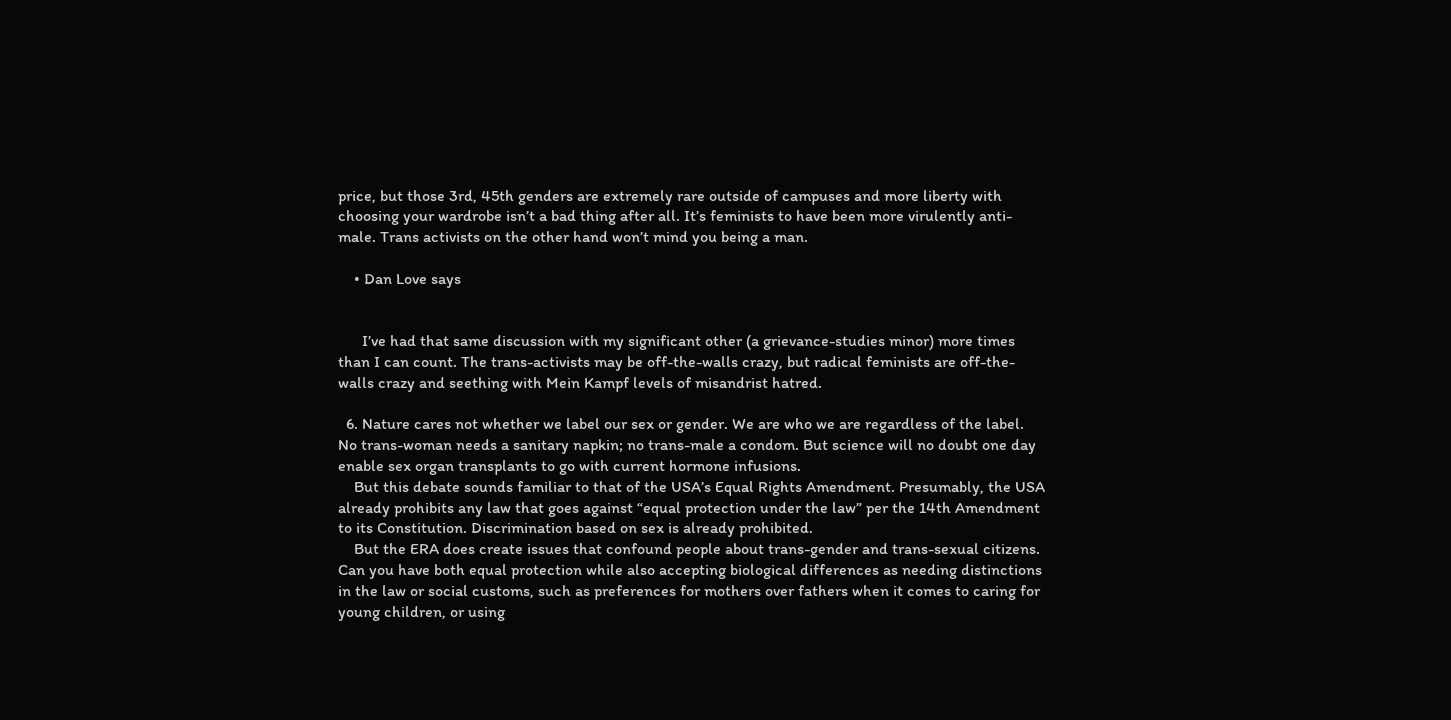price, but those 3rd, 45th genders are extremely rare outside of campuses and more liberty with choosing your wardrobe isn’t a bad thing after all. It’s feminists to have been more virulently anti-male. Trans activists on the other hand won’t mind you being a man.

    • Dan Love says


      I’ve had that same discussion with my significant other (a grievance-studies minor) more times than I can count. The trans-activists may be off-the-walls crazy, but radical feminists are off-the-walls crazy and seething with Mein Kampf levels of misandrist hatred.

  6. Nature cares not whether we label our sex or gender. We are who we are regardless of the label. No trans-woman needs a sanitary napkin; no trans-male a condom. But science will no doubt one day enable sex organ transplants to go with current hormone infusions.
    But this debate sounds familiar to that of the USA’s Equal Rights Amendment. Presumably, the USA already prohibits any law that goes against “equal protection under the law” per the 14th Amendment to its Constitution. Discrimination based on sex is already prohibited.
    But the ERA does create issues that confound people about trans-gender and trans-sexual citizens. Can you have both equal protection while also accepting biological differences as needing distinctions in the law or social customs, such as preferences for mothers over fathers when it comes to caring for young children, or using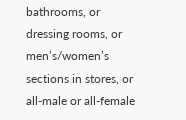bathrooms, or dressing rooms, or men’s/women’s sections in stores, or all-male or all-female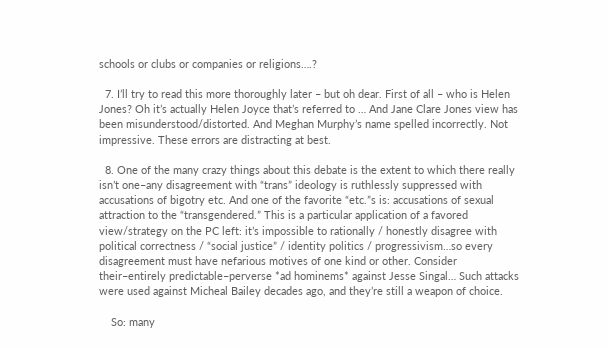schools or clubs or companies or religions….?

  7. I’ll try to read this more thoroughly later – but oh dear. First of all – who is Helen Jones? Oh it’s actually Helen Joyce that’s referred to … And Jane Clare Jones view has been misunderstood/distorted. And Meghan Murphy’s name spelled incorrectly. Not impressive. These errors are distracting at best.

  8. One of the many crazy things about this debate is the extent to which there really isn’t one–any disagreement with “trans” ideology is ruthlessly suppressed with accusations of bigotry etc. And one of the favorite “etc.”s is: accusations of sexual attraction to the “transgendered.” This is a particular application of a favored view/strategy on the PC left: it’s impossible to rationally / honestly disagree with political correctness / “social justice” / identity politics / progressivism…so every disagreement must have nefarious motives of one kind or other. Consider their–entirely predictable–perverse *ad hominems* against Jesse Singal… Such attacks were used against Micheal Bailey decades ago, and they’re still a weapon of choice.

    So: many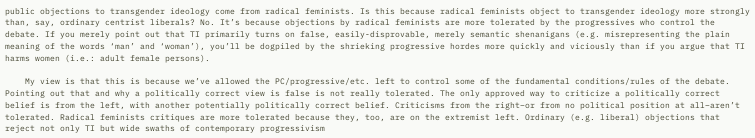public objections to transgender ideology come from radical feminists. Is this because radical feminists object to transgender ideology more strongly than, say, ordinary centrist liberals? No. It’s because objections by radical feminists are more tolerated by the progressives who control the debate. If you merely point out that TI primarily turns on false, easily-disprovable, merely semantic shenanigans (e.g. misrepresenting the plain meaning of the words ‘man’ and ‘woman’), you’ll be dogpiled by the shrieking progressive hordes more quickly and viciously than if you argue that TI harms women (i.e.: adult female persons).

    My view is that this is because we’ve allowed the PC/progressive/etc. left to control some of the fundamental conditions/rules of the debate. Pointing out that and why a politically correct view is false is not really tolerated. The only approved way to criticize a politically correct belief is from the left, with another potentially politically correct belief. Criticisms from the right–or from no political position at all–aren’t tolerated. Radical feminists critiques are more tolerated because they, too, are on the extremist left. Ordinary (e.g. liberal) objections that reject not only TI but wide swaths of contemporary progressivism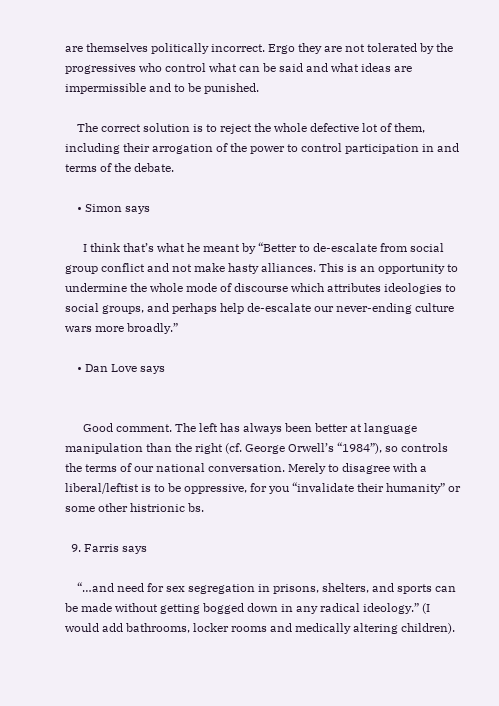are themselves politically incorrect. Ergo they are not tolerated by the progressives who control what can be said and what ideas are impermissible and to be punished.

    The correct solution is to reject the whole defective lot of them, including their arrogation of the power to control participation in and terms of the debate.

    • Simon says

      I think that’s what he meant by “Better to de-escalate from social group conflict and not make hasty alliances. This is an opportunity to undermine the whole mode of discourse which attributes ideologies to social groups, and perhaps help de-escalate our never-ending culture wars more broadly.”

    • Dan Love says


      Good comment. The left has always been better at language manipulation than the right (cf. George Orwell’s “1984”), so controls the terms of our national conversation. Merely to disagree with a liberal/leftist is to be oppressive, for you “invalidate their humanity” or some other histrionic bs.

  9. Farris says

    “…and need for sex segregation in prisons, shelters, and sports can be made without getting bogged down in any radical ideology.” (I would add bathrooms, locker rooms and medically altering children).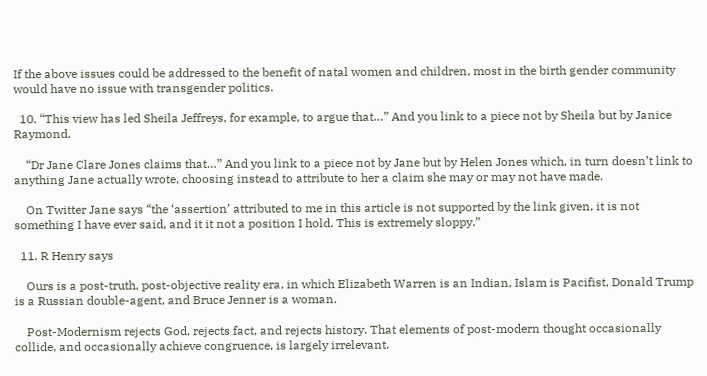If the above issues could be addressed to the benefit of natal women and children, most in the birth gender community would have no issue with transgender politics.

  10. “This view has led Sheila Jeffreys, for example, to argue that…” And you link to a piece not by Sheila but by Janice Raymond.

    “Dr Jane Clare Jones claims that…” And you link to a piece not by Jane but by Helen Jones which, in turn doesn’t link to anything Jane actually wrote, choosing instead to attribute to her a claim she may or may not have made.

    On Twitter Jane says “the ‘assertion’ attributed to me in this article is not supported by the link given, it is not something I have ever said, and it it not a position I hold. This is extremely sloppy.”

  11. R Henry says

    Ours is a post-truth, post-objective reality era, in which Elizabeth Warren is an Indian, Islam is Pacifist, Donald Trump is a Russian double-agent, and Bruce Jenner is a woman.

    Post-Modernism rejects God, rejects fact, and rejects history. That elements of post-modern thought occasionally collide, and occasionally achieve congruence, is largely irrelevant.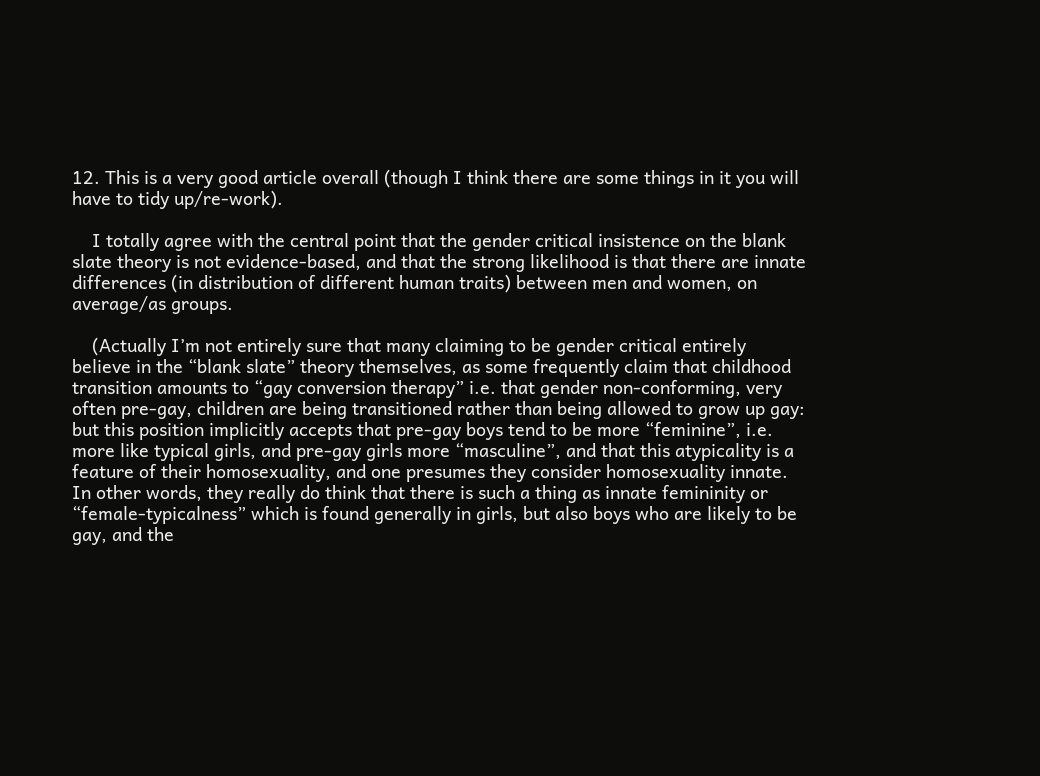12. This is a very good article overall (though I think there are some things in it you will have to tidy up/re-work).

    I totally agree with the central point that the gender critical insistence on the blank slate theory is not evidence-based, and that the strong likelihood is that there are innate differences (in distribution of different human traits) between men and women, on average/as groups.

    (Actually I’m not entirely sure that many claiming to be gender critical entirely believe in the “blank slate” theory themselves, as some frequently claim that childhood transition amounts to “gay conversion therapy” i.e. that gender non-conforming, very often pre-gay, children are being transitioned rather than being allowed to grow up gay: but this position implicitly accepts that pre-gay boys tend to be more “feminine”, i.e. more like typical girls, and pre-gay girls more “masculine”, and that this atypicality is a feature of their homosexuality, and one presumes they consider homosexuality innate. In other words, they really do think that there is such a thing as innate femininity or “female-typicalness” which is found generally in girls, but also boys who are likely to be gay, and the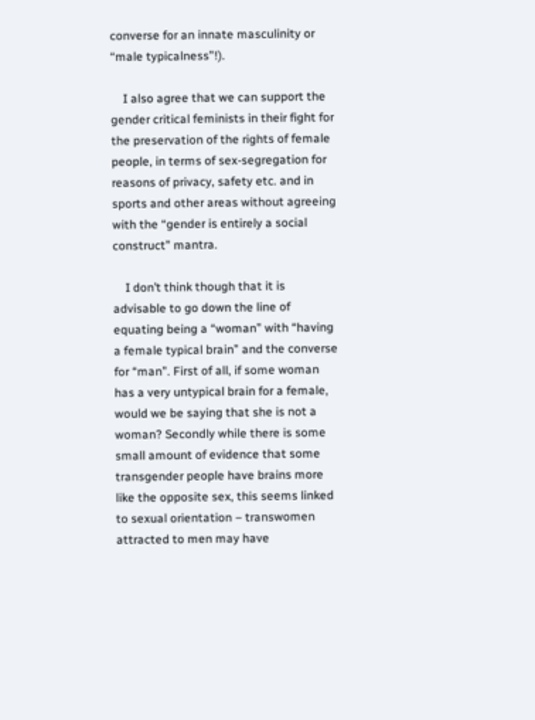converse for an innate masculinity or “male typicalness”!).

    I also agree that we can support the gender critical feminists in their fight for the preservation of the rights of female people, in terms of sex-segregation for reasons of privacy, safety etc. and in sports and other areas without agreeing with the “gender is entirely a social construct” mantra.

    I don’t think though that it is advisable to go down the line of equating being a “woman” with “having a female typical brain” and the converse for “man”. First of all, if some woman has a very untypical brain for a female, would we be saying that she is not a woman? Secondly while there is some small amount of evidence that some transgender people have brains more like the opposite sex, this seems linked to sexual orientation – transwomen attracted to men may have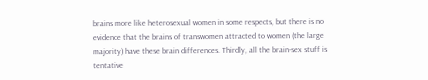brains more like heterosexual women in some respects, but there is no evidence that the brains of transwomen attracted to women (the large majority) have these brain differences. Thirdly, all the brain-sex stuff is tentative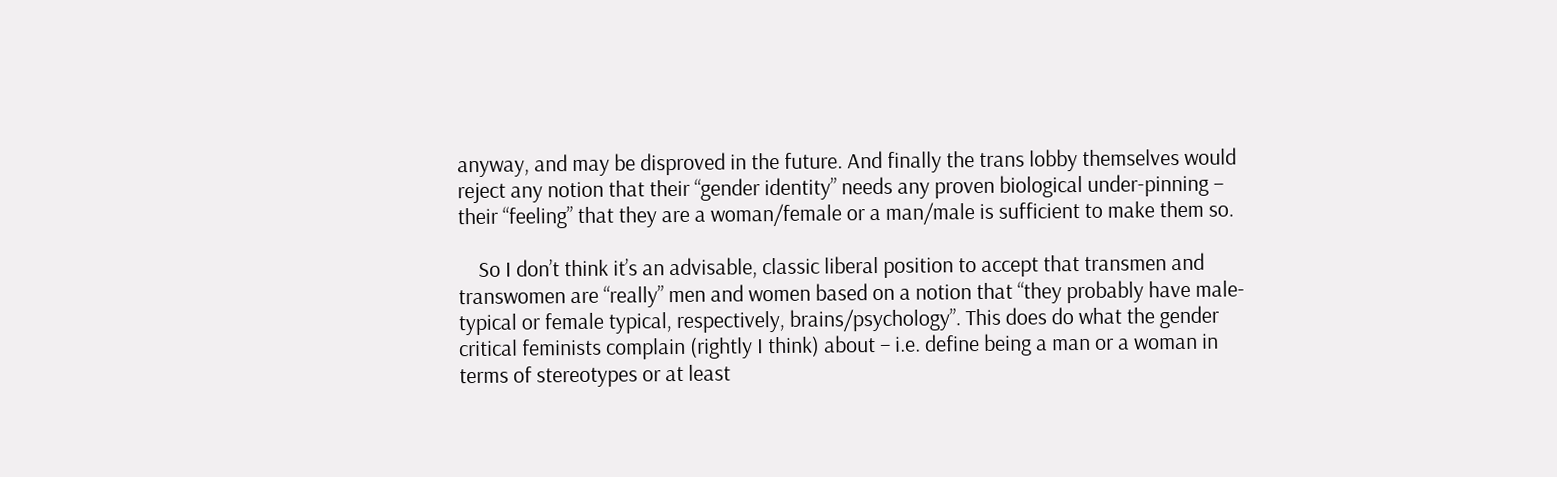anyway, and may be disproved in the future. And finally the trans lobby themselves would reject any notion that their “gender identity” needs any proven biological under-pinning – their “feeling” that they are a woman/female or a man/male is sufficient to make them so.

    So I don’t think it’s an advisable, classic liberal position to accept that transmen and transwomen are “really” men and women based on a notion that “they probably have male-typical or female typical, respectively, brains/psychology”. This does do what the gender critical feminists complain (rightly I think) about – i.e. define being a man or a woman in terms of stereotypes or at least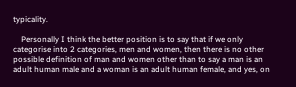typicality.

    Personally I think the better position is to say that if we only categorise into 2 categories, men and women, then there is no other possible definition of man and women other than to say a man is an adult human male and a woman is an adult human female, and yes, on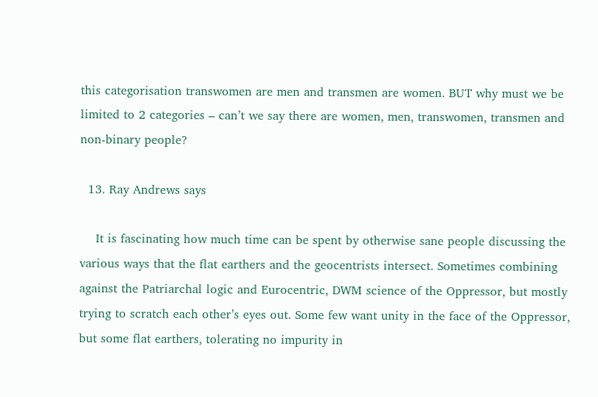this categorisation transwomen are men and transmen are women. BUT why must we be limited to 2 categories – can’t we say there are women, men, transwomen, transmen and non-binary people?

  13. Ray Andrews says

    It is fascinating how much time can be spent by otherwise sane people discussing the various ways that the flat earthers and the geocentrists intersect. Sometimes combining against the Patriarchal logic and Eurocentric, DWM science of the Oppressor, but mostly trying to scratch each other’s eyes out. Some few want unity in the face of the Oppressor, but some flat earthers, tolerating no impurity in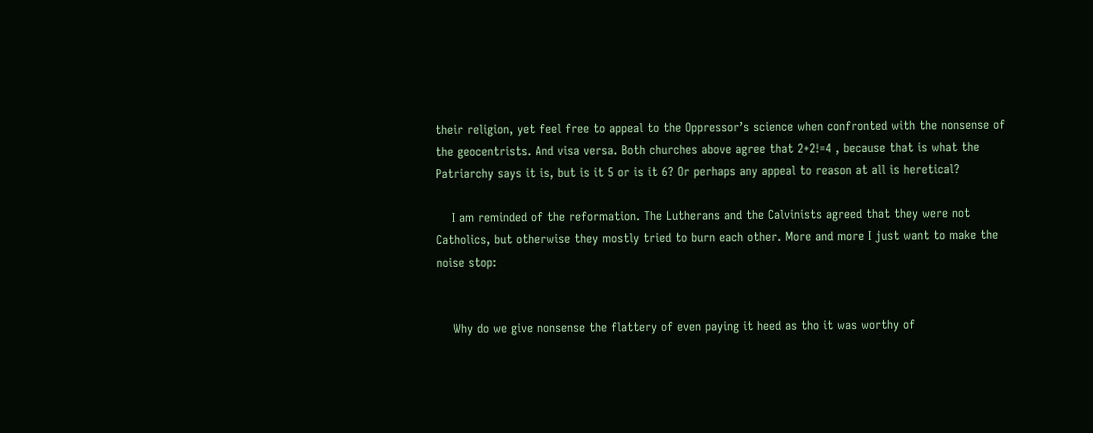their religion, yet feel free to appeal to the Oppressor’s science when confronted with the nonsense of the geocentrists. And visa versa. Both churches above agree that 2+2!=4 , because that is what the Patriarchy says it is, but is it 5 or is it 6? Or perhaps any appeal to reason at all is heretical?

    I am reminded of the reformation. The Lutherans and the Calvinists agreed that they were not Catholics, but otherwise they mostly tried to burn each other. More and more I just want to make the noise stop:


    Why do we give nonsense the flattery of even paying it heed as tho it was worthy of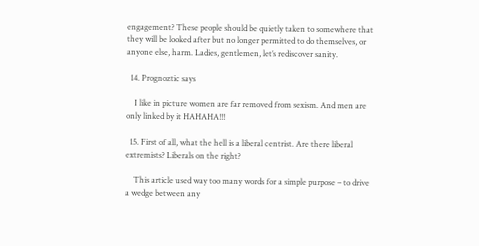engagement? These people should be quietly taken to somewhere that they will be looked after but no longer permitted to do themselves, or anyone else, harm. Ladies, gentlemen, let’s rediscover sanity.

  14. Prognoztic says

    I like in picture women are far removed from sexism. And men are only linked by it HAHAHA!!!

  15. First of all, what the hell is a liberal centrist. Are there liberal extremists? Liberals on the right?

    This article used way too many words for a simple purpose – to drive a wedge between any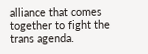alliance that comes together to fight the trans agenda.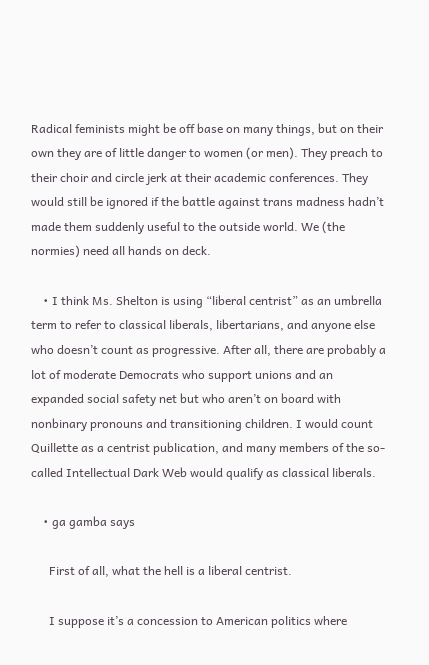Radical feminists might be off base on many things, but on their own they are of little danger to women (or men). They preach to their choir and circle jerk at their academic conferences. They would still be ignored if the battle against trans madness hadn’t made them suddenly useful to the outside world. We (the normies) need all hands on deck.

    • I think Ms. Shelton is using “liberal centrist” as an umbrella term to refer to classical liberals, libertarians, and anyone else who doesn’t count as progressive. After all, there are probably a lot of moderate Democrats who support unions and an expanded social safety net but who aren’t on board with nonbinary pronouns and transitioning children. I would count Quillette as a centrist publication, and many members of the so-called Intellectual Dark Web would qualify as classical liberals.

    • ga gamba says

      First of all, what the hell is a liberal centrist.

      I suppose it’s a concession to American politics where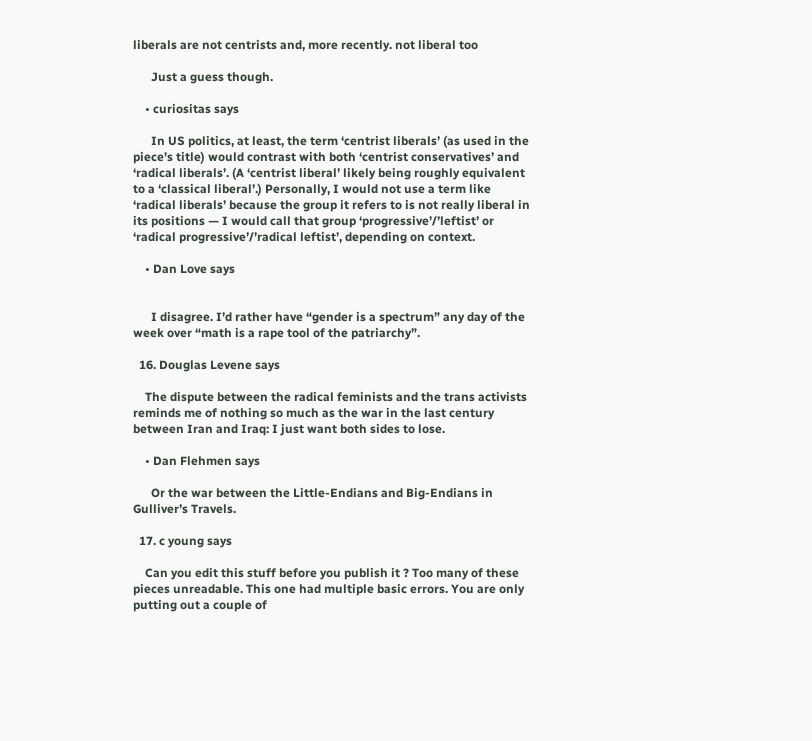liberals are not centrists and, more recently. not liberal too

      Just a guess though.

    • curiositas says

      In US politics, at least, the term ‘centrist liberals’ (as used in the piece’s title) would contrast with both ‘centrist conservatives’ and ‘radical liberals’. (A ‘centrist liberal’ likely being roughly equivalent to a ‘classical liberal’.) Personally, I would not use a term like ‘radical liberals’ because the group it refers to is not really liberal in its positions — I would call that group ‘progressive’/’leftist’ or ‘radical progressive’/’radical leftist’, depending on context.

    • Dan Love says


      I disagree. I’d rather have “gender is a spectrum” any day of the week over “math is a rape tool of the patriarchy”.

  16. Douglas Levene says

    The dispute between the radical feminists and the trans activists reminds me of nothing so much as the war in the last century between Iran and Iraq: I just want both sides to lose.

    • Dan Flehmen says

      Or the war between the Little-Endians and Big-Endians in Gulliver’s Travels.

  17. c young says

    Can you edit this stuff before you publish it ? Too many of these pieces unreadable. This one had multiple basic errors. You are only putting out a couple of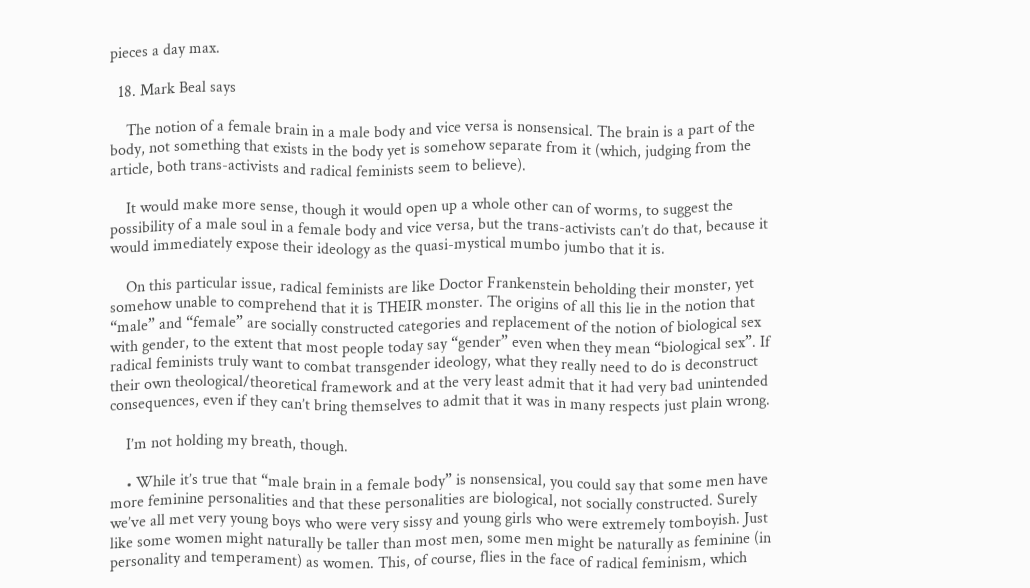pieces a day max.

  18. Mark Beal says

    The notion of a female brain in a male body and vice versa is nonsensical. The brain is a part of the body, not something that exists in the body yet is somehow separate from it (which, judging from the article, both trans-activists and radical feminists seem to believe).

    It would make more sense, though it would open up a whole other can of worms, to suggest the possibility of a male soul in a female body and vice versa, but the trans-activists can’t do that, because it would immediately expose their ideology as the quasi-mystical mumbo jumbo that it is.

    On this particular issue, radical feminists are like Doctor Frankenstein beholding their monster, yet somehow unable to comprehend that it is THEIR monster. The origins of all this lie in the notion that “male” and “female” are socially constructed categories and replacement of the notion of biological sex with gender, to the extent that most people today say “gender” even when they mean “biological sex”. If radical feminists truly want to combat transgender ideology, what they really need to do is deconstruct their own theological/theoretical framework and at the very least admit that it had very bad unintended consequences, even if they can’t bring themselves to admit that it was in many respects just plain wrong.

    I’m not holding my breath, though.

    • While it’s true that “male brain in a female body” is nonsensical, you could say that some men have more feminine personalities and that these personalities are biological, not socially constructed. Surely we’ve all met very young boys who were very sissy and young girls who were extremely tomboyish. Just like some women might naturally be taller than most men, some men might be naturally as feminine (in personality and temperament) as women. This, of course, flies in the face of radical feminism, which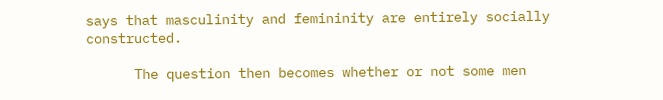says that masculinity and femininity are entirely socially constructed.

      The question then becomes whether or not some men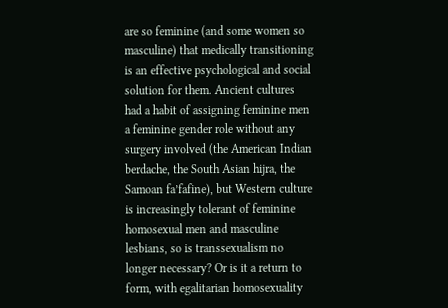are so feminine (and some women so masculine) that medically transitioning is an effective psychological and social solution for them. Ancient cultures had a habit of assigning feminine men a feminine gender role without any surgery involved (the American Indian berdache, the South Asian hijra, the Samoan fa’fafine), but Western culture is increasingly tolerant of feminine homosexual men and masculine lesbians, so is transsexualism no longer necessary? Or is it a return to form, with egalitarian homosexuality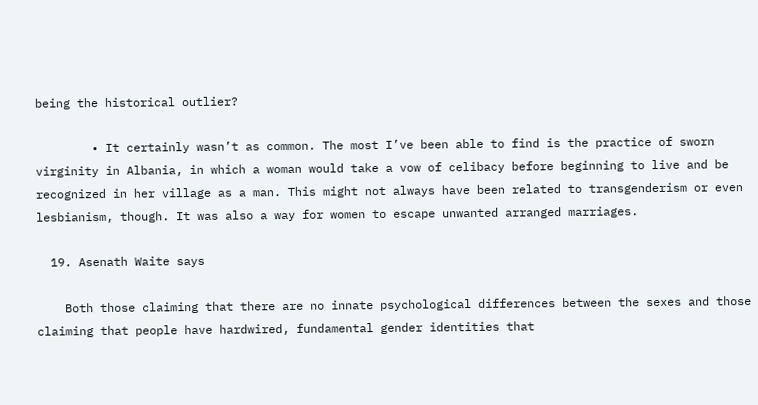being the historical outlier?

        • It certainly wasn’t as common. The most I’ve been able to find is the practice of sworn virginity in Albania, in which a woman would take a vow of celibacy before beginning to live and be recognized in her village as a man. This might not always have been related to transgenderism or even lesbianism, though. It was also a way for women to escape unwanted arranged marriages.

  19. Asenath Waite says

    Both those claiming that there are no innate psychological differences between the sexes and those claiming that people have hardwired, fundamental gender identities that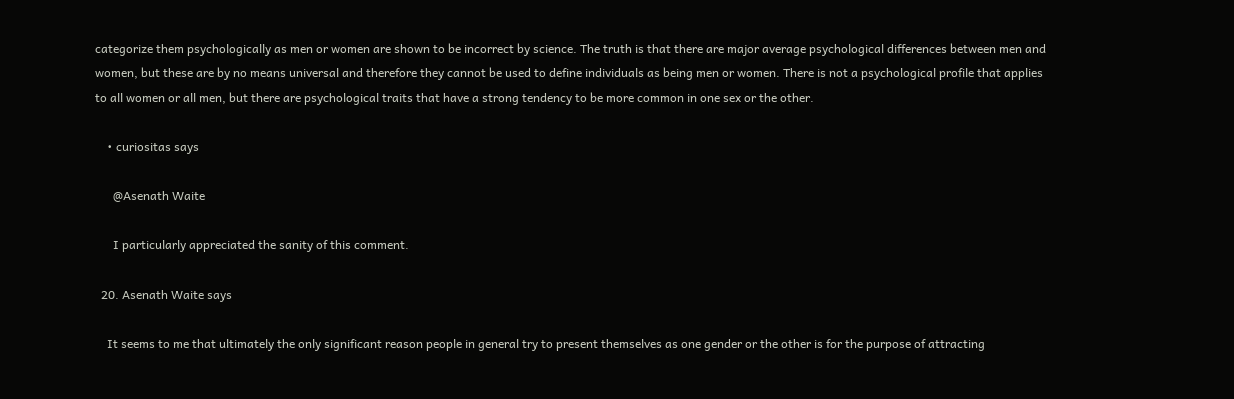categorize them psychologically as men or women are shown to be incorrect by science. The truth is that there are major average psychological differences between men and women, but these are by no means universal and therefore they cannot be used to define individuals as being men or women. There is not a psychological profile that applies to all women or all men, but there are psychological traits that have a strong tendency to be more common in one sex or the other.

    • curiositas says

      @Asenath Waite

      I particularly appreciated the sanity of this comment.

  20. Asenath Waite says

    It seems to me that ultimately the only significant reason people in general try to present themselves as one gender or the other is for the purpose of attracting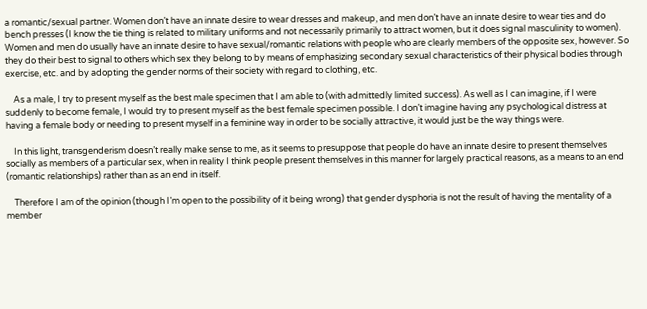a romantic/sexual partner. Women don’t have an innate desire to wear dresses and makeup, and men don’t have an innate desire to wear ties and do bench presses (I know the tie thing is related to military uniforms and not necessarily primarily to attract women, but it does signal masculinity to women). Women and men do usually have an innate desire to have sexual/romantic relations with people who are clearly members of the opposite sex, however. So they do their best to signal to others which sex they belong to by means of emphasizing secondary sexual characteristics of their physical bodies through exercise, etc. and by adopting the gender norms of their society with regard to clothing, etc.

    As a male, I try to present myself as the best male specimen that I am able to (with admittedly limited success). As well as I can imagine, if I were suddenly to become female, I would try to present myself as the best female specimen possible. I don’t imagine having any psychological distress at having a female body or needing to present myself in a feminine way in order to be socially attractive, it would just be the way things were.

    In this light, transgenderism doesn’t really make sense to me, as it seems to presuppose that people do have an innate desire to present themselves socially as members of a particular sex, when in reality I think people present themselves in this manner for largely practical reasons, as a means to an end (romantic relationships) rather than as an end in itself.

    Therefore I am of the opinion (though I’m open to the possibility of it being wrong) that gender dysphoria is not the result of having the mentality of a member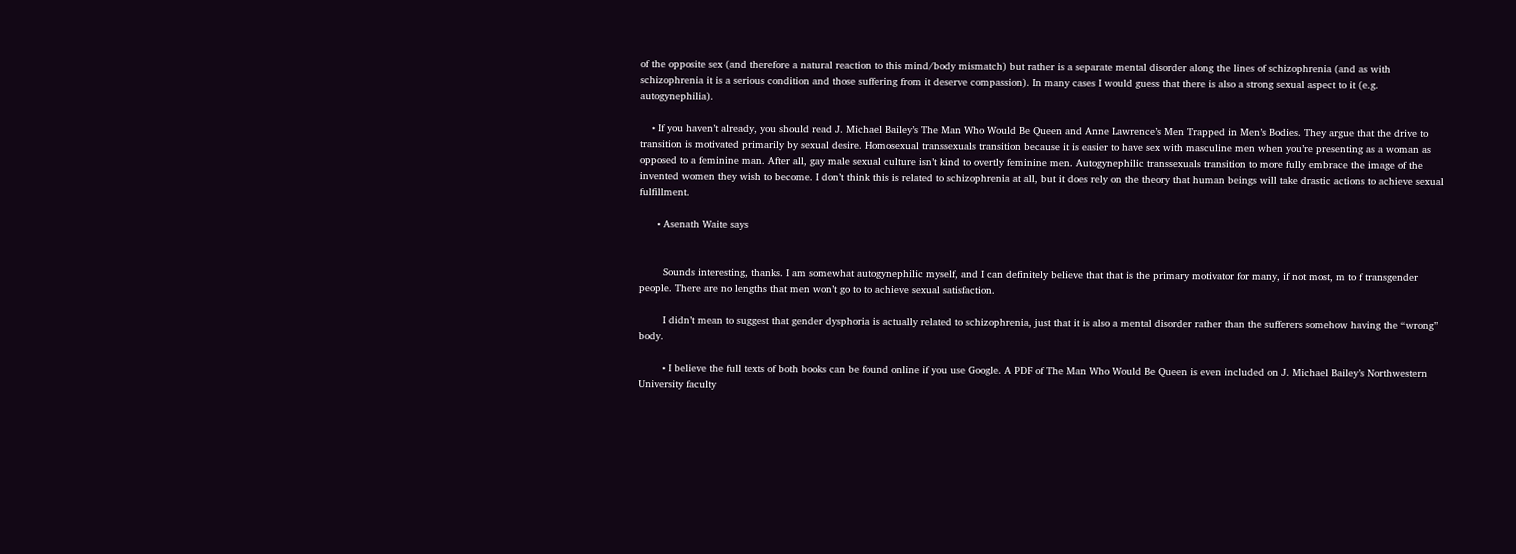of the opposite sex (and therefore a natural reaction to this mind/body mismatch) but rather is a separate mental disorder along the lines of schizophrenia (and as with schizophrenia it is a serious condition and those suffering from it deserve compassion). In many cases I would guess that there is also a strong sexual aspect to it (e.g. autogynephilia).

    • If you haven’t already, you should read J. Michael Bailey’s The Man Who Would Be Queen and Anne Lawrence’s Men Trapped in Men’s Bodies. They argue that the drive to transition is motivated primarily by sexual desire. Homosexual transsexuals transition because it is easier to have sex with masculine men when you’re presenting as a woman as opposed to a feminine man. After all, gay male sexual culture isn’t kind to overtly feminine men. Autogynephilic transsexuals transition to more fully embrace the image of the invented women they wish to become. I don’t think this is related to schizophrenia at all, but it does rely on the theory that human beings will take drastic actions to achieve sexual fulfillment.

      • Asenath Waite says


        Sounds interesting, thanks. I am somewhat autogynephilic myself, and I can definitely believe that that is the primary motivator for many, if not most, m to f transgender people. There are no lengths that men won’t go to to achieve sexual satisfaction.

        I didn’t mean to suggest that gender dysphoria is actually related to schizophrenia, just that it is also a mental disorder rather than the sufferers somehow having the “wrong” body.

        • I believe the full texts of both books can be found online if you use Google. A PDF of The Man Who Would Be Queen is even included on J. Michael Bailey’s Northwestern University faculty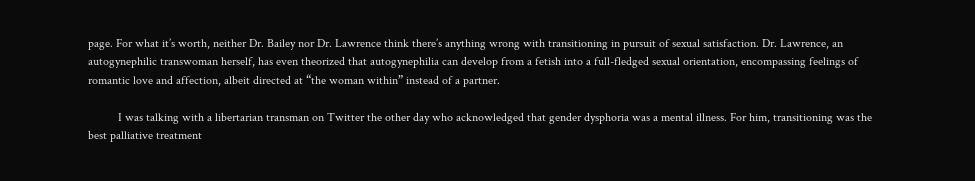page. For what it’s worth, neither Dr. Bailey nor Dr. Lawrence think there’s anything wrong with transitioning in pursuit of sexual satisfaction. Dr. Lawrence, an autogynephilic transwoman herself, has even theorized that autogynephilia can develop from a fetish into a full-fledged sexual orientation, encompassing feelings of romantic love and affection, albeit directed at “the woman within” instead of a partner.

          I was talking with a libertarian transman on Twitter the other day who acknowledged that gender dysphoria was a mental illness. For him, transitioning was the best palliative treatment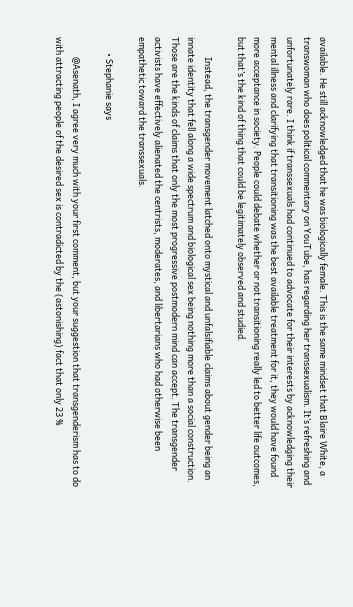available. He still acknowledged that he was biologically female. This is the same mindset that Blaire White, a transwoman who does political commentary on YouTube, has regarding her transsexualism. It’s refreshing and unfortunately rare. I think if transsexuals had continued to advocate for their interests by acknowledging their mental illness and clarifying that transitioning was the best available treatment for it, they would have found more acceptance in society. People could debate whether or not transitioning really led to better life outcomes, but that’s the kind of thing that could be legitimately observed and studied.

          Instead, the transgender movement latched onto mystical and unfalsifiable claims about gender being an innate identity that fell along a wide spectrum and biological sex being nothing more than a social construction. Those are the kinds of claims that only the most progressive postmodern mind can accept. The transgender activists have effectively alienated the centrists, moderates, and libertarians who had otherwise been empathetic toward the transsexuals.

        • Stephanie says

          @Asenath, I agree very much with your first comment, but your suggestion that transgenderism has to do with attracting people of the desired sex is contradicted by the (astonishing) fact that only 23 %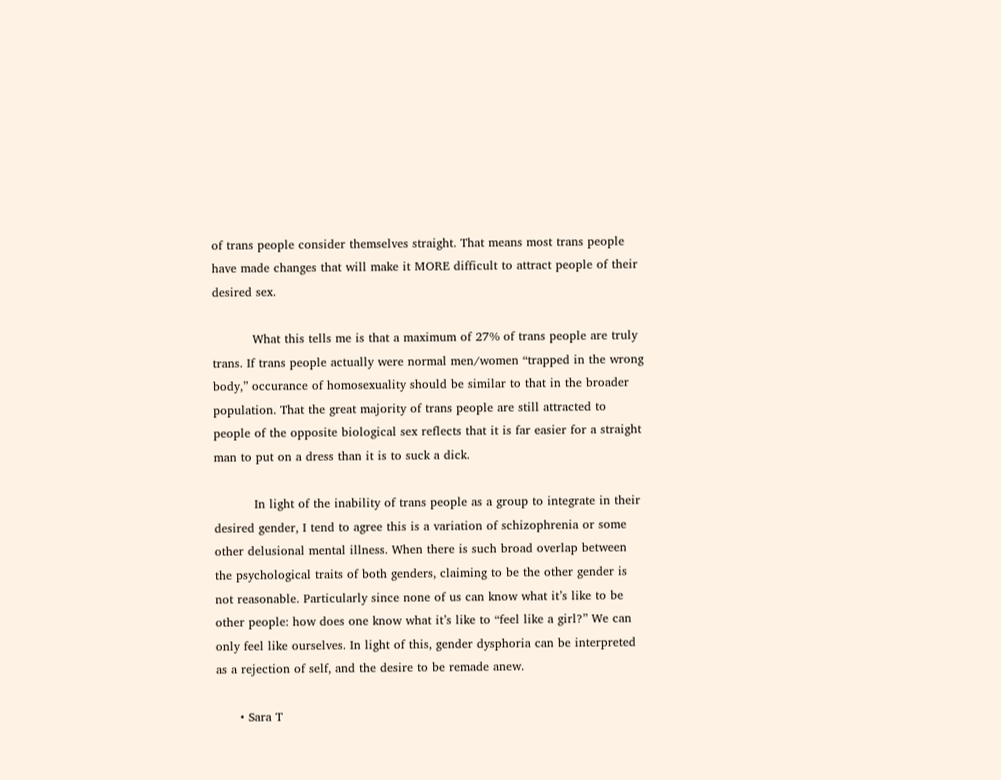of trans people consider themselves straight. That means most trans people have made changes that will make it MORE difficult to attract people of their desired sex.

          What this tells me is that a maximum of 27% of trans people are truly trans. If trans people actually were normal men/women “trapped in the wrong body,” occurance of homosexuality should be similar to that in the broader population. That the great majority of trans people are still attracted to people of the opposite biological sex reflects that it is far easier for a straight man to put on a dress than it is to suck a dick.

          In light of the inability of trans people as a group to integrate in their desired gender, I tend to agree this is a variation of schizophrenia or some other delusional mental illness. When there is such broad overlap between the psychological traits of both genders, claiming to be the other gender is not reasonable. Particularly since none of us can know what it’s like to be other people: how does one know what it’s like to “feel like a girl?” We can only feel like ourselves. In light of this, gender dysphoria can be interpreted as a rejection of self, and the desire to be remade anew.

      • Sara T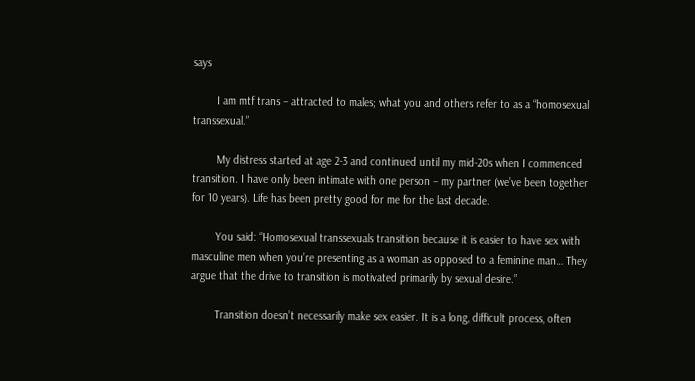says

        I am mtf trans – attracted to males; what you and others refer to as a “homosexual transsexual.”

        My distress started at age 2-3 and continued until my mid-20s when I commenced transition. I have only been intimate with one person – my partner (we’ve been together for 10 years). Life has been pretty good for me for the last decade.

        You said: “Homosexual transsexuals transition because it is easier to have sex with masculine men when you’re presenting as a woman as opposed to a feminine man… They argue that the drive to transition is motivated primarily by sexual desire.”

        Transition doesn’t necessarily make sex easier. It is a long, difficult process, often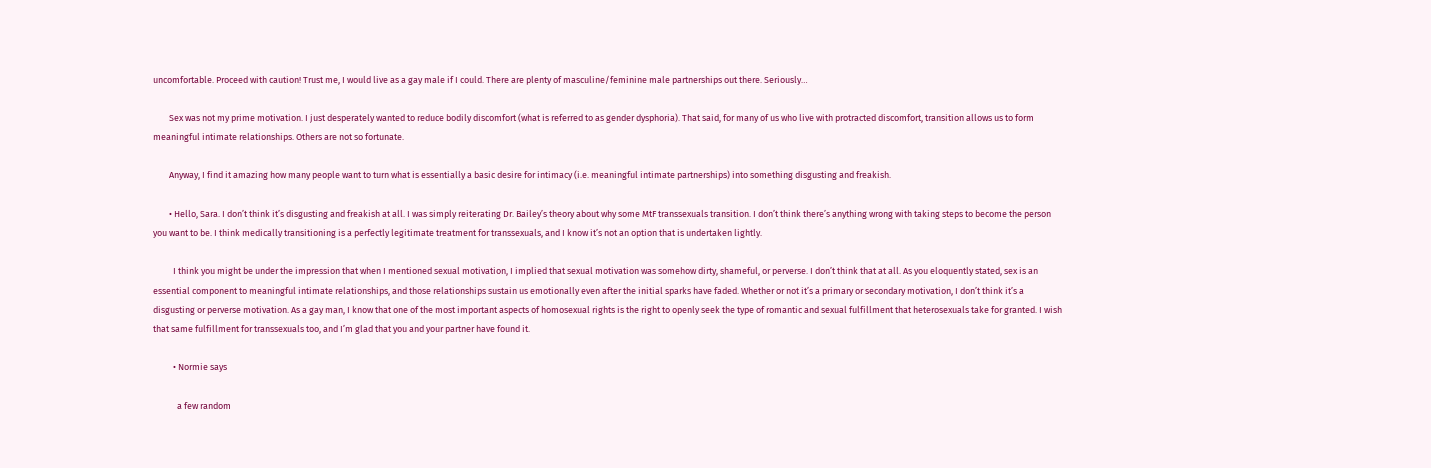uncomfortable. Proceed with caution! Trust me, I would live as a gay male if I could. There are plenty of masculine/feminine male partnerships out there. Seriously…

        Sex was not my prime motivation. I just desperately wanted to reduce bodily discomfort (what is referred to as gender dysphoria). That said, for many of us who live with protracted discomfort, transition allows us to form meaningful intimate relationships. Others are not so fortunate.

        Anyway, I find it amazing how many people want to turn what is essentially a basic desire for intimacy (i.e. meaningful intimate partnerships) into something disgusting and freakish.

        • Hello, Sara. I don’t think it’s disgusting and freakish at all. I was simply reiterating Dr. Bailey’s theory about why some MtF transsexuals transition. I don’t think there’s anything wrong with taking steps to become the person you want to be. I think medically transitioning is a perfectly legitimate treatment for transsexuals, and I know it’s not an option that is undertaken lightly.

          I think you might be under the impression that when I mentioned sexual motivation, I implied that sexual motivation was somehow dirty, shameful, or perverse. I don’t think that at all. As you eloquently stated, sex is an essential component to meaningful intimate relationships, and those relationships sustain us emotionally even after the initial sparks have faded. Whether or not it’s a primary or secondary motivation, I don’t think it’s a disgusting or perverse motivation. As a gay man, I know that one of the most important aspects of homosexual rights is the right to openly seek the type of romantic and sexual fulfillment that heterosexuals take for granted. I wish that same fulfillment for transsexuals too, and I’m glad that you and your partner have found it.

          • Normie says

            a few random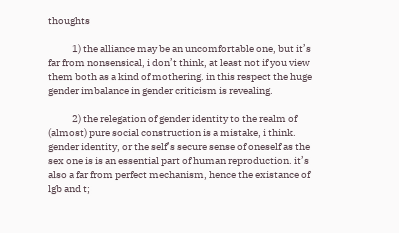thoughts

            1) the alliance may be an uncomfortable one, but it’s far from nonsensical, i don’t think, at least not if you view them both as a kind of mothering. in this respect the huge gender imbalance in gender criticism is revealing.

            2) the relegation of gender identity to the realm of (almost) pure social construction is a mistake, i think. gender identity, or the self’s secure sense of oneself as the sex one is is an essential part of human reproduction. it’s also a far from perfect mechanism, hence the existance of lgb and t;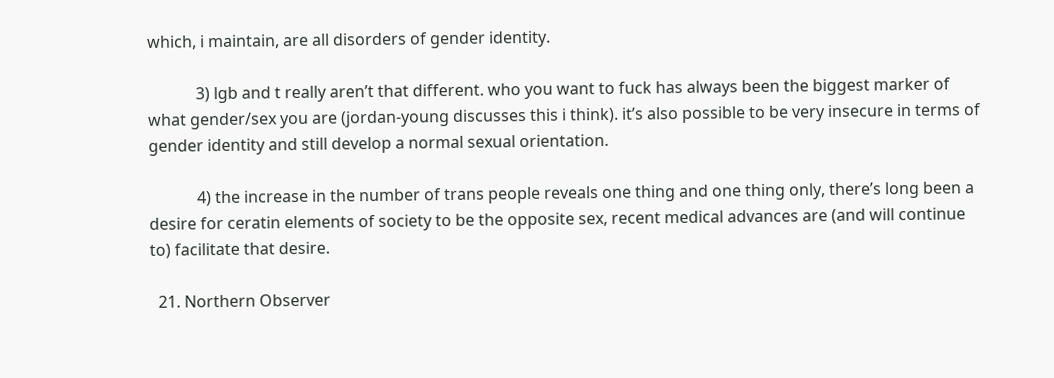which, i maintain, are all disorders of gender identity.

            3) lgb and t really aren’t that different. who you want to fuck has always been the biggest marker of what gender/sex you are (jordan-young discusses this i think). it’s also possible to be very insecure in terms of gender identity and still develop a normal sexual orientation.

            4) the increase in the number of trans people reveals one thing and one thing only, there’s long been a desire for ceratin elements of society to be the opposite sex, recent medical advances are (and will continue to) facilitate that desire.

  21. Northern Observer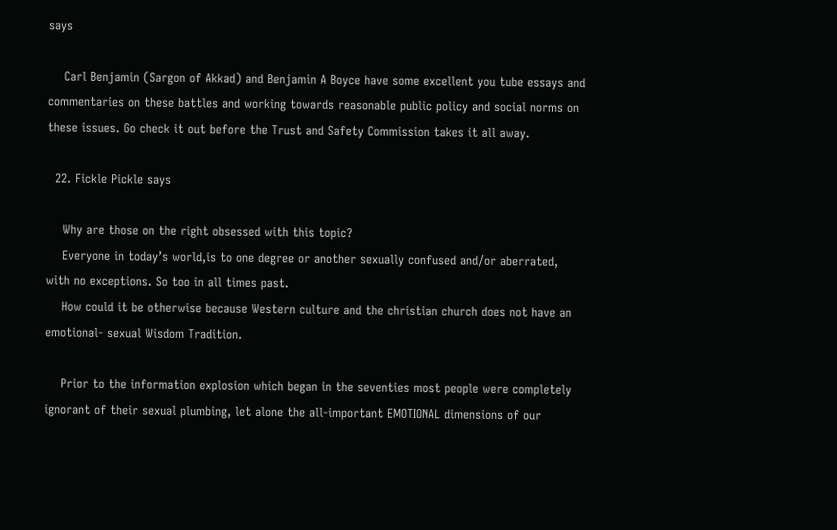says

    Carl Benjamin (Sargon of Akkad) and Benjamin A Boyce have some excellent you tube essays and commentaries on these battles and working towards reasonable public policy and social norms on these issues. Go check it out before the Trust and Safety Commission takes it all away.

  22. Fickle Pickle says

    Why are those on the right obsessed with this topic?
    Everyone in today’s world,is to one degree or another sexually confused and/or aberrated, with no exceptions. So too in all times past.
    How could it be otherwise because Western culture and the christian church does not have an emotional- sexual Wisdom Tradition.

    Prior to the information explosion which began in the seventies most people were completely ignorant of their sexual plumbing, let alone the all-important EMOTIONAL dimensions of our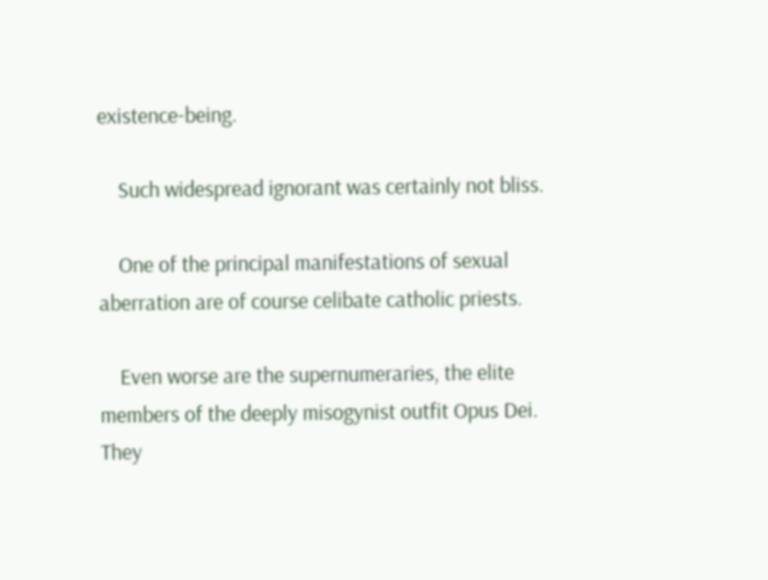existence-being.

    Such widespread ignorant was certainly not bliss.

    One of the principal manifestations of sexual aberration are of course celibate catholic priests.

    Even worse are the supernumeraries, the elite members of the deeply misogynist outfit Opus Dei. They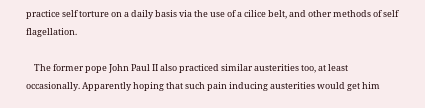practice self torture on a daily basis via the use of a cilice belt, and other methods of self flagellation.

    The former pope John Paul II also practiced similar austerities too, at least occasionally. Apparently hoping that such pain inducing austerities would get him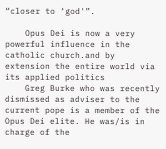“closer to ‘god'”.

    Opus Dei is now a very powerful influence in the catholic church.and by extension the entire world via its applied politics
    Greg Burke who was recently dismissed as adviser to the current pope is a member of the Opus Dei elite. He was/is in charge of the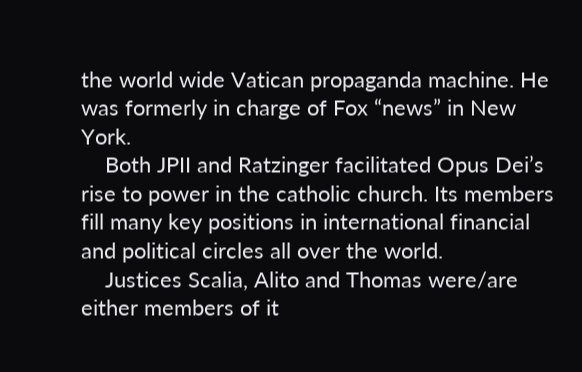the world wide Vatican propaganda machine. He was formerly in charge of Fox “news” in New York.
    Both JPII and Ratzinger facilitated Opus Dei’s rise to power in the catholic church. Its members fill many key positions in international financial and political circles all over the world.
    Justices Scalia, Alito and Thomas were/are either members of it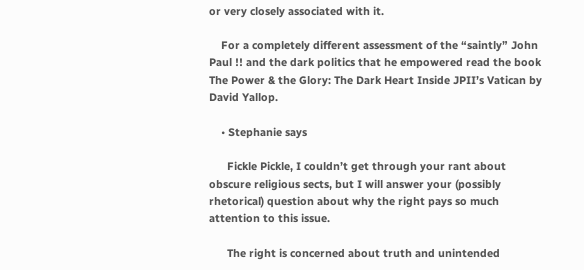or very closely associated with it.

    For a completely different assessment of the “saintly” John Paul !! and the dark politics that he empowered read the book The Power & the Glory: The Dark Heart Inside JPII’s Vatican by David Yallop.

    • Stephanie says

      Fickle Pickle, I couldn’t get through your rant about obscure religious sects, but I will answer your (possibly rhetorical) question about why the right pays so much attention to this issue.

      The right is concerned about truth and unintended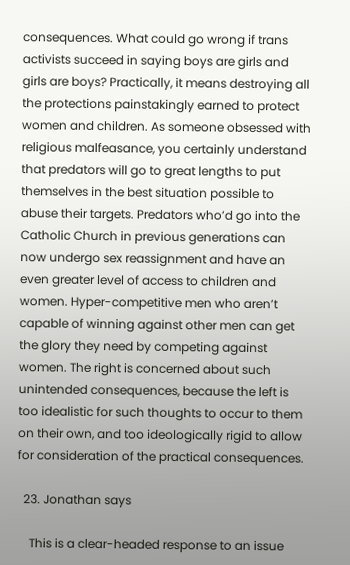consequences. What could go wrong if trans activists succeed in saying boys are girls and girls are boys? Practically, it means destroying all the protections painstakingly earned to protect women and children. As someone obsessed with religious malfeasance, you certainly understand that predators will go to great lengths to put themselves in the best situation possible to abuse their targets. Predators who’d go into the Catholic Church in previous generations can now undergo sex reassignment and have an even greater level of access to children and women. Hyper-competitive men who aren’t capable of winning against other men can get the glory they need by competing against women. The right is concerned about such unintended consequences, because the left is too idealistic for such thoughts to occur to them on their own, and too ideologically rigid to allow for consideration of the practical consequences.

  23. Jonathan says

    This is a clear-headed response to an issue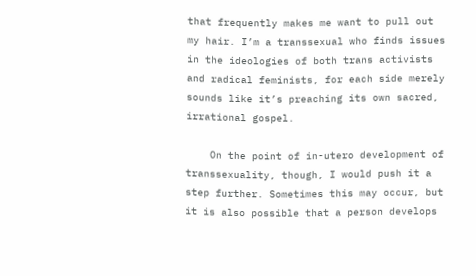that frequently makes me want to pull out my hair. I’m a transsexual who finds issues in the ideologies of both trans activists and radical feminists, for each side merely sounds like it’s preaching its own sacred, irrational gospel.

    On the point of in-utero development of transsexuality, though, I would push it a step further. Sometimes this may occur, but it is also possible that a person develops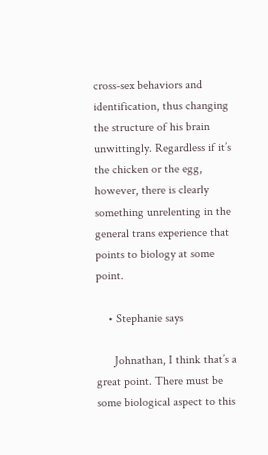cross-sex behaviors and identification, thus changing the structure of his brain unwittingly. Regardless if it’s the chicken or the egg, however, there is clearly something unrelenting in the general trans experience that points to biology at some point.

    • Stephanie says

      Johnathan, I think that’s a great point. There must be some biological aspect to this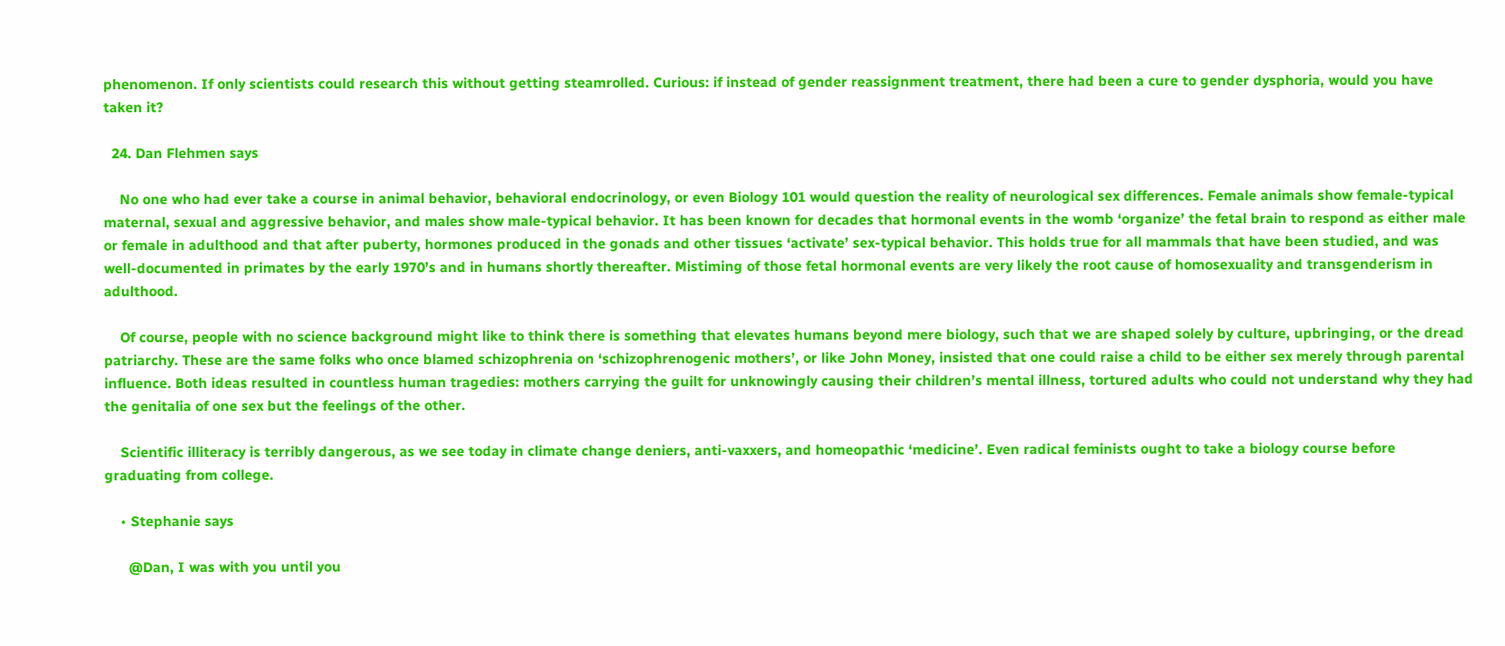phenomenon. If only scientists could research this without getting steamrolled. Curious: if instead of gender reassignment treatment, there had been a cure to gender dysphoria, would you have taken it?

  24. Dan Flehmen says

    No one who had ever take a course in animal behavior, behavioral endocrinology, or even Biology 101 would question the reality of neurological sex differences. Female animals show female-typical maternal, sexual and aggressive behavior, and males show male-typical behavior. It has been known for decades that hormonal events in the womb ‘organize’ the fetal brain to respond as either male or female in adulthood and that after puberty, hormones produced in the gonads and other tissues ‘activate’ sex-typical behavior. This holds true for all mammals that have been studied, and was well-documented in primates by the early 1970’s and in humans shortly thereafter. Mistiming of those fetal hormonal events are very likely the root cause of homosexuality and transgenderism in adulthood.

    Of course, people with no science background might like to think there is something that elevates humans beyond mere biology, such that we are shaped solely by culture, upbringing, or the dread patriarchy. These are the same folks who once blamed schizophrenia on ‘schizophrenogenic mothers’, or like John Money, insisted that one could raise a child to be either sex merely through parental influence. Both ideas resulted in countless human tragedies: mothers carrying the guilt for unknowingly causing their children’s mental illness, tortured adults who could not understand why they had the genitalia of one sex but the feelings of the other.

    Scientific illiteracy is terribly dangerous, as we see today in climate change deniers, anti-vaxxers, and homeopathic ‘medicine’. Even radical feminists ought to take a biology course before graduating from college.

    • Stephanie says

      @Dan, I was with you until you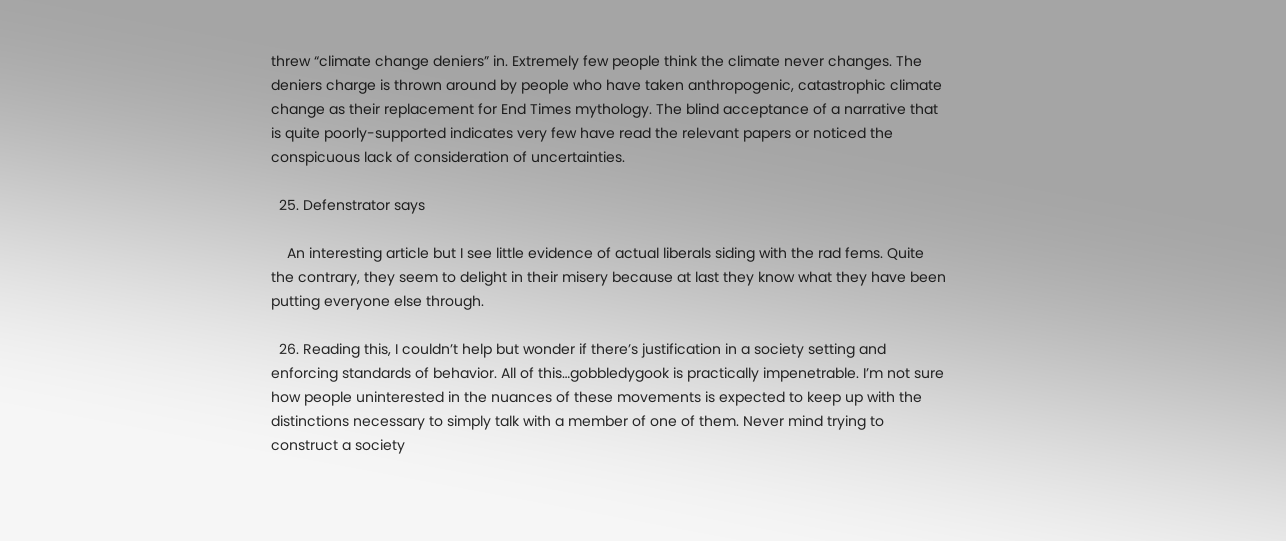threw “climate change deniers” in. Extremely few people think the climate never changes. The deniers charge is thrown around by people who have taken anthropogenic, catastrophic climate change as their replacement for End Times mythology. The blind acceptance of a narrative that is quite poorly-supported indicates very few have read the relevant papers or noticed the conspicuous lack of consideration of uncertainties.

  25. Defenstrator says

    An interesting article but I see little evidence of actual liberals siding with the rad fems. Quite the contrary, they seem to delight in their misery because at last they know what they have been putting everyone else through.

  26. Reading this, I couldn’t help but wonder if there’s justification in a society setting and enforcing standards of behavior. All of this…gobbledygook is practically impenetrable. I’m not sure how people uninterested in the nuances of these movements is expected to keep up with the distinctions necessary to simply talk with a member of one of them. Never mind trying to construct a society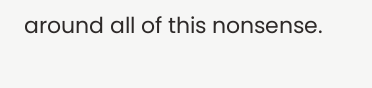around all of this nonsense.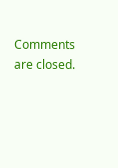Comments are closed.